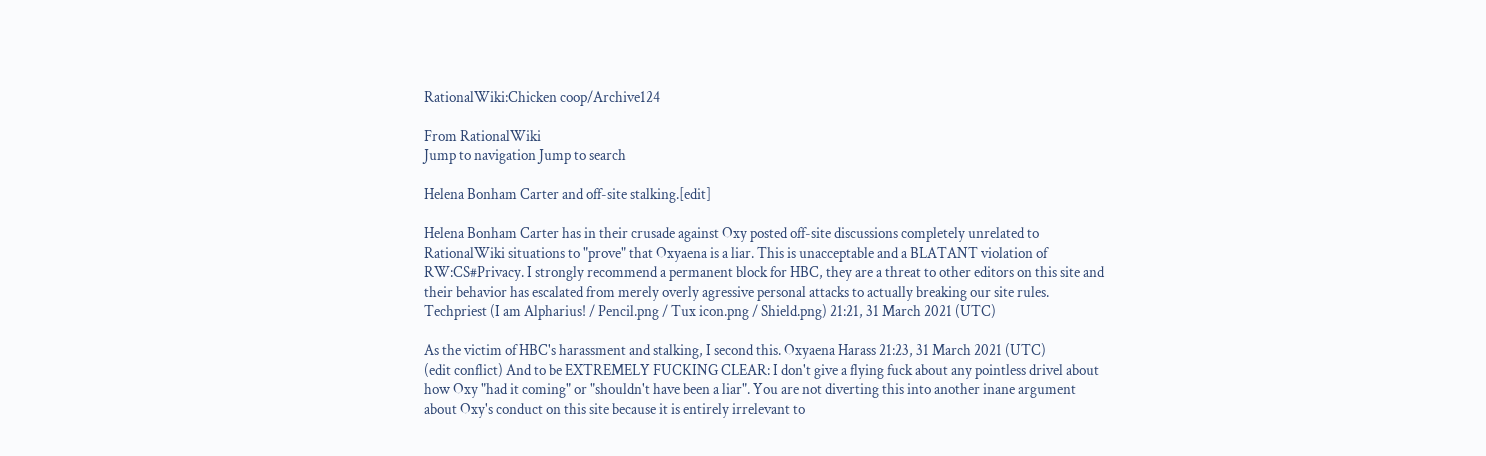RationalWiki:Chicken coop/Archive124

From RationalWiki
Jump to navigation Jump to search

Helena Bonham Carter and off-site stalking.[edit]

Helena Bonham Carter has in their crusade against Oxy posted off-site discussions completely unrelated to RationalWiki situations to "prove" that Oxyaena is a liar. This is unacceptable and a BLATANT violation of RW:CS#Privacy. I strongly recommend a permanent block for HBC, they are a threat to other editors on this site and their behavior has escalated from merely overly agressive personal attacks to actually breaking our site rules. Techpriest (I am Alpharius! / Pencil.png / Tux icon.png / Shield.png) 21:21, 31 March 2021 (UTC)

As the victim of HBC's harassment and stalking, I second this. Oxyaena Harass 21:23, 31 March 2021 (UTC)
(edit conflict) And to be EXTREMELY FUCKING CLEAR: I don't give a flying fuck about any pointless drivel about how Oxy "had it coming" or "shouldn't have been a liar". You are not diverting this into another inane argument about Oxy's conduct on this site because it is entirely irrelevant to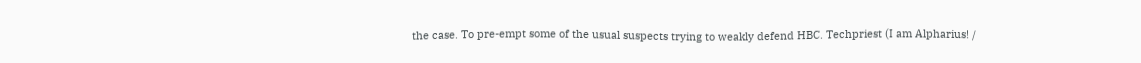the case. To pre-empt some of the usual suspects trying to weakly defend HBC. Techpriest (I am Alpharius! /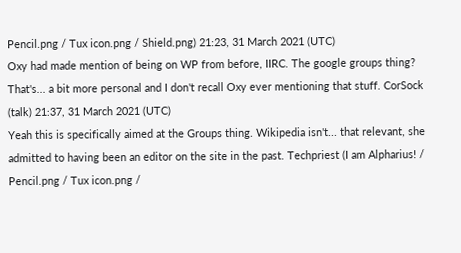Pencil.png / Tux icon.png / Shield.png) 21:23, 31 March 2021 (UTC)
Oxy had made mention of being on WP from before, IIRC. The google groups thing? That's... a bit more personal and I don't recall Oxy ever mentioning that stuff. CorSock (talk) 21:37, 31 March 2021 (UTC)
Yeah this is specifically aimed at the Groups thing. Wikipedia isn't... that relevant, she admitted to having been an editor on the site in the past. Techpriest (I am Alpharius! / Pencil.png / Tux icon.png /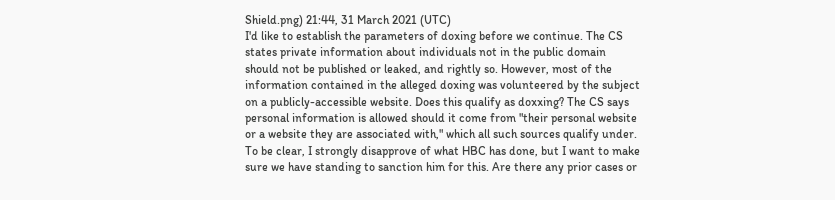Shield.png) 21:44, 31 March 2021 (UTC)
I'd like to establish the parameters of doxing before we continue. The CS states private information about individuals not in the public domain should not be published or leaked, and rightly so. However, most of the information contained in the alleged doxing was volunteered by the subject on a publicly-accessible website. Does this qualify as doxxing? The CS says personal information is allowed should it come from "their personal website or a website they are associated with," which all such sources qualify under. To be clear, I strongly disapprove of what HBC has done, but I want to make sure we have standing to sanction him for this. Are there any prior cases or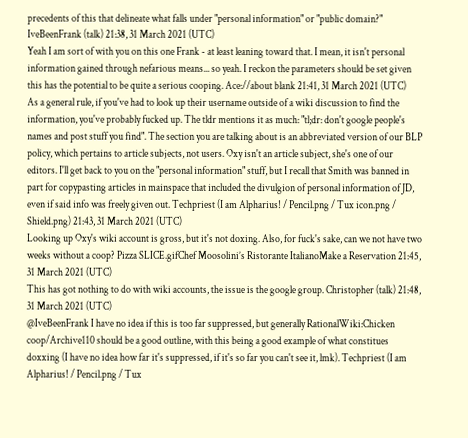precedents of this that delineate what falls under "personal information" or "public domain?" IveBeenFrank (talk) 21:38, 31 March 2021 (UTC)
Yeah I am sort of with you on this one Frank - at least leaning toward that. I mean, it isn't personal information gained through nefarious means... so yeah. I reckon the parameters should be set given this has the potential to be quite a serious cooping. Ace://about blank 21:41, 31 March 2021 (UTC)
As a general rule, if you've had to look up their username outside of a wiki discussion to find the information, you've probably fucked up. The tldr mentions it as much: "tl;dr: don't google people's names and post stuff you find". The section you are talking about is an abbreviated version of our BLP policy, which pertains to article subjects, not users. Oxy isn't an article subject, she's one of our editors. I'll get back to you on the "personal information" stuff, but I recall that Smith was banned in part for copypasting articles in mainspace that included the divulgion of personal information of JD, even if said info was freely given out. Techpriest (I am Alpharius! / Pencil.png / Tux icon.png / Shield.png) 21:43, 31 March 2021 (UTC)
Looking up Oxy's wiki account is gross, but it's not doxing. Also, for fuck's sake, can we not have two weeks without a coop? Pizza SLICE.gifChef Moosolini’s Ristorante ItalianoMake a Reservation 21:45, 31 March 2021 (UTC)
This has got nothing to do with wiki accounts, the issue is the google group. Christopher (talk) 21:48, 31 March 2021 (UTC)
@IveBeenFrank I have no idea if this is too far suppressed, but generally RationalWiki:Chicken coop/Archive110 should be a good outline, with this being a good example of what constitues doxxing (I have no idea how far it's suppressed, if it's so far you can't see it, lmk). Techpriest (I am Alpharius! / Pencil.png / Tux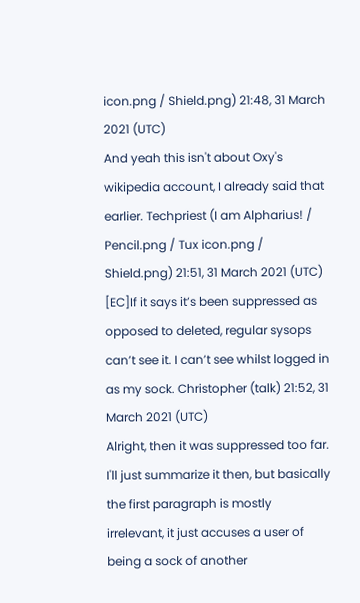icon.png / Shield.png) 21:48, 31 March 2021 (UTC)
And yeah this isn't about Oxy's wikipedia account, I already said that earlier. Techpriest (I am Alpharius! / Pencil.png / Tux icon.png / Shield.png) 21:51, 31 March 2021 (UTC)
[EC]If it says it’s been suppressed as opposed to deleted, regular sysops can’t see it. I can’t see whilst logged in as my sock. Christopher (talk) 21:52, 31 March 2021 (UTC)
Alright, then it was suppressed too far. I'll just summarize it then, but basically the first paragraph is mostly irrelevant, it just accuses a user of being a sock of another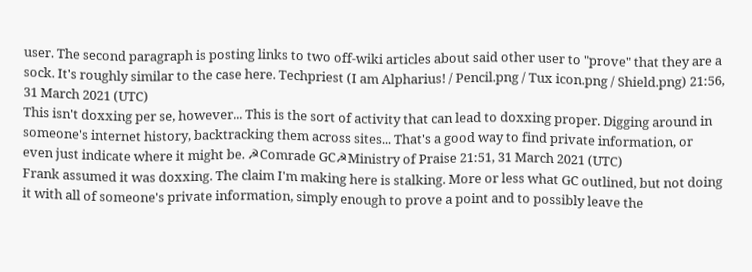user. The second paragraph is posting links to two off-wiki articles about said other user to "prove" that they are a sock. It's roughly similar to the case here. Techpriest (I am Alpharius! / Pencil.png / Tux icon.png / Shield.png) 21:56, 31 March 2021 (UTC)
This isn't doxxing per se, however... This is the sort of activity that can lead to doxxing proper. Digging around in someone's internet history, backtracking them across sites... That's a good way to find private information, or even just indicate where it might be. ☭Comrade GC☭Ministry of Praise 21:51, 31 March 2021 (UTC)
Frank assumed it was doxxing. The claim I'm making here is stalking. More or less what GC outlined, but not doing it with all of someone's private information, simply enough to prove a point and to possibly leave the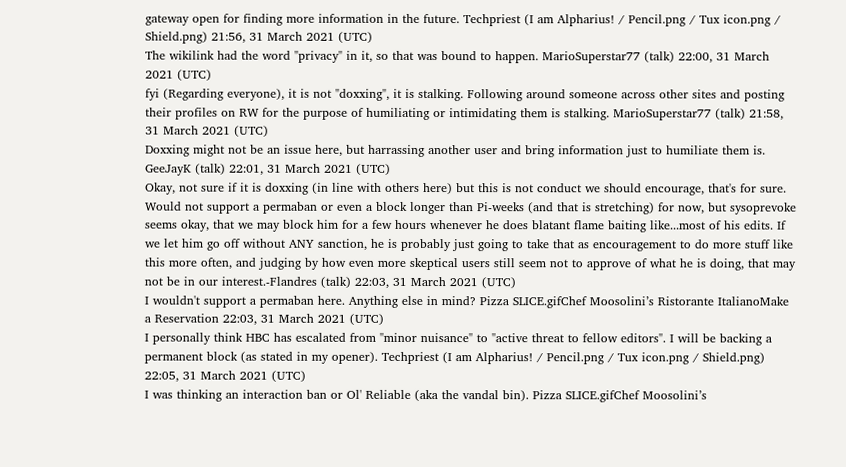gateway open for finding more information in the future. Techpriest (I am Alpharius! / Pencil.png / Tux icon.png / Shield.png) 21:56, 31 March 2021 (UTC)
The wikilink had the word "privacy" in it, so that was bound to happen. MarioSuperstar77 (talk) 22:00, 31 March 2021 (UTC)
fyi (Regarding everyone), it is not "doxxing", it is stalking. Following around someone across other sites and posting their profiles on RW for the purpose of humiliating or intimidating them is stalking. MarioSuperstar77 (talk) 21:58, 31 March 2021 (UTC)
Doxxing might not be an issue here, but harrassing another user and bring information just to humiliate them is. GeeJayK (talk) 22:01, 31 March 2021 (UTC)
Okay, not sure if it is doxxing (in line with others here) but this is not conduct we should encourage, that's for sure. Would not support a permaban or even a block longer than Pi-weeks (and that is stretching) for now, but sysoprevoke seems okay, that we may block him for a few hours whenever he does blatant flame baiting like...most of his edits. If we let him go off without ANY sanction, he is probably just going to take that as encouragement to do more stuff like this more often, and judging by how even more skeptical users still seem not to approve of what he is doing, that may not be in our interest.-Flandres (talk) 22:03, 31 March 2021 (UTC)
I wouldn't support a permaban here. Anything else in mind? Pizza SLICE.gifChef Moosolini’s Ristorante ItalianoMake a Reservation 22:03, 31 March 2021 (UTC)
I personally think HBC has escalated from "minor nuisance" to "active threat to fellow editors". I will be backing a permanent block (as stated in my opener). Techpriest (I am Alpharius! / Pencil.png / Tux icon.png / Shield.png) 22:05, 31 March 2021 (UTC)
I was thinking an interaction ban or Ol' Reliable (aka the vandal bin). Pizza SLICE.gifChef Moosolini’s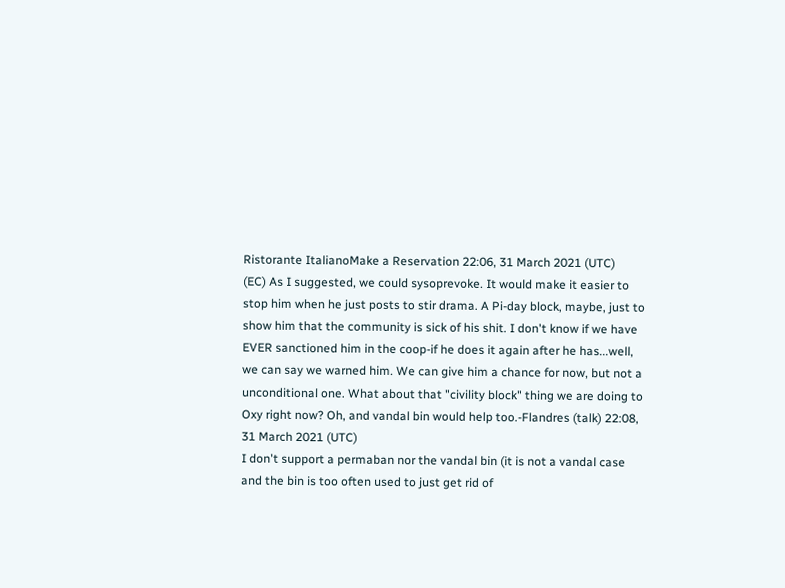Ristorante ItalianoMake a Reservation 22:06, 31 March 2021 (UTC)
(EC) As I suggested, we could sysoprevoke. It would make it easier to stop him when he just posts to stir drama. A Pi-day block, maybe, just to show him that the community is sick of his shit. I don't know if we have EVER sanctioned him in the coop-if he does it again after he has...well, we can say we warned him. We can give him a chance for now, but not a unconditional one. What about that "civility block" thing we are doing to Oxy right now? Oh, and vandal bin would help too.-Flandres (talk) 22:08, 31 March 2021 (UTC)
I don't support a permaban nor the vandal bin (it is not a vandal case and the bin is too often used to just get rid of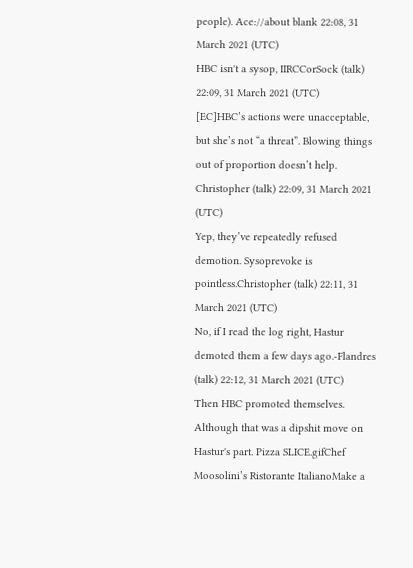people). Ace://about blank 22:08, 31 March 2021 (UTC)
HBC isn't a sysop, IIRCCorSock (talk) 22:09, 31 March 2021 (UTC)
[EC]HBC’s actions were unacceptable, but she’s not “a threat”. Blowing things out of proportion doesn’t help. Christopher (talk) 22:09, 31 March 2021 (UTC)
Yep, they’ve repeatedly refused demotion. Sysoprevoke is pointless.Christopher (talk) 22:11, 31 March 2021 (UTC)
No, if I read the log right, Hastur demoted them a few days ago.-Flandres (talk) 22:12, 31 March 2021 (UTC)
Then HBC promoted themselves. Although that was a dipshit move on Hastur's part. Pizza SLICE.gifChef Moosolini’s Ristorante ItalianoMake a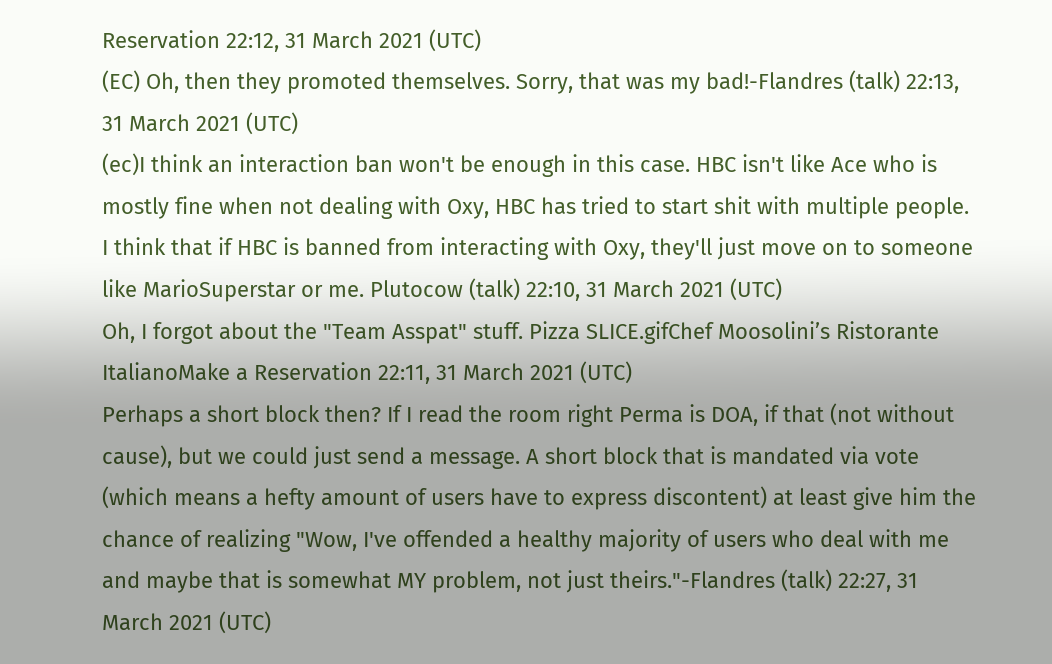Reservation 22:12, 31 March 2021 (UTC)
(EC) Oh, then they promoted themselves. Sorry, that was my bad!-Flandres (talk) 22:13, 31 March 2021 (UTC)
(ec)I think an interaction ban won't be enough in this case. HBC isn't like Ace who is mostly fine when not dealing with Oxy, HBC has tried to start shit with multiple people. I think that if HBC is banned from interacting with Oxy, they'll just move on to someone like MarioSuperstar or me. Plutocow (talk) 22:10, 31 March 2021 (UTC)
Oh, I forgot about the "Team Asspat" stuff. Pizza SLICE.gifChef Moosolini’s Ristorante ItalianoMake a Reservation 22:11, 31 March 2021 (UTC)
Perhaps a short block then? If I read the room right Perma is DOA, if that (not without cause), but we could just send a message. A short block that is mandated via vote (which means a hefty amount of users have to express discontent) at least give him the chance of realizing "Wow, I've offended a healthy majority of users who deal with me and maybe that is somewhat MY problem, not just theirs."-Flandres (talk) 22:27, 31 March 2021 (UTC)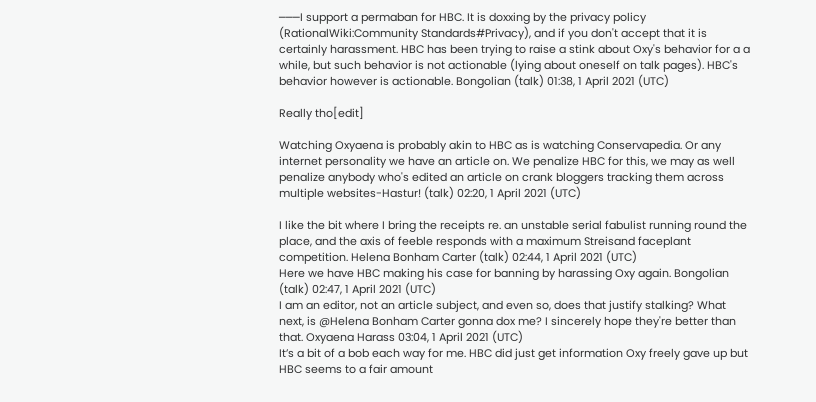───I support a permaban for HBC. It is doxxing by the privacy policy (RationalWiki:Community Standards#Privacy), and if you don't accept that it is certainly harassment. HBC has been trying to raise a stink about Oxy's behavior for a a while, but such behavior is not actionable (lying about oneself on talk pages). HBC's behavior however is actionable. Bongolian (talk) 01:38, 1 April 2021 (UTC)

Really tho[edit]

Watching Oxyaena is probably akin to HBC as is watching Conservapedia. Or any internet personality we have an article on. We penalize HBC for this, we may as well penalize anybody who's edited an article on crank bloggers tracking them across multiple websites-Hastur! (talk) 02:20, 1 April 2021 (UTC)

I like the bit where I bring the receipts re. an unstable serial fabulist running round the place, and the axis of feeble responds with a maximum Streisand faceplant competition. Helena Bonham Carter (talk) 02:44, 1 April 2021 (UTC)
Here we have HBC making his case for banning by harassing Oxy again. Bongolian (talk) 02:47, 1 April 2021 (UTC)
I am an editor, not an article subject, and even so, does that justify stalking? What next, is @Helena Bonham Carter gonna dox me? I sincerely hope they're better than that. Oxyaena Harass 03:04, 1 April 2021 (UTC)
It’s a bit of a bob each way for me. HBC did just get information Oxy freely gave up but HBC seems to a fair amount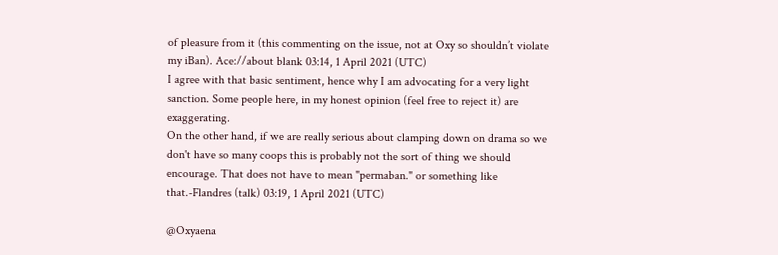of pleasure from it (this commenting on the issue, not at Oxy so shouldn’t violate my iBan). Ace://about blank 03:14, 1 April 2021 (UTC)
I agree with that basic sentiment, hence why I am advocating for a very light sanction. Some people here, in my honest opinion (feel free to reject it) are exaggerating.
On the other hand, if we are really serious about clamping down on drama so we don't have so many coops this is probably not the sort of thing we should encourage. That does not have to mean "permaban." or something like that.-Flandres (talk) 03:19, 1 April 2021 (UTC)

@Oxyaena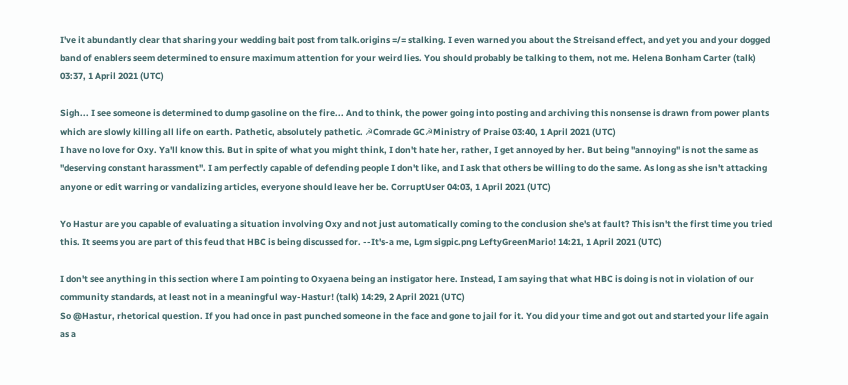I've it abundantly clear that sharing your wedding bait post from talk.origins =/= stalking. I even warned you about the Streisand effect, and yet you and your dogged band of enablers seem determined to ensure maximum attention for your weird lies. You should probably be talking to them, not me. Helena Bonham Carter (talk) 03:37, 1 April 2021 (UTC)

Sigh... I see someone is determined to dump gasoline on the fire... And to think, the power going into posting and archiving this nonsense is drawn from power plants which are slowly killing all life on earth. Pathetic, absolutely pathetic. ☭Comrade GC☭Ministry of Praise 03:40, 1 April 2021 (UTC)
I have no love for Oxy. Ya'll know this. But in spite of what you might think, I don't hate her, rather, I get annoyed by her. But being "annoying" is not the same as "deserving constant harassment". I am perfectly capable of defending people I don't like, and I ask that others be willing to do the same. As long as she isn't attacking anyone or edit warring or vandalizing articles, everyone should leave her be. CorruptUser 04:03, 1 April 2021 (UTC)

Yo Hastur are you capable of evaluating a situation involving Oxy and not just automatically coming to the conclusion she's at fault? This isn't the first time you tried this. It seems you are part of this feud that HBC is being discussed for. --It's-a me, Lgm sigpic.png LeftyGreenMario! 14:21, 1 April 2021 (UTC)

I don't see anything in this section where I am pointing to Oxyaena being an instigator here. Instead, I am saying that what HBC is doing is not in violation of our community standards, at least not in a meaningful way-Hastur! (talk) 14:29, 2 April 2021 (UTC)
So @Hastur, rhetorical question. If you had once in past punched someone in the face and gone to jail for it. You did your time and got out and started your life again as a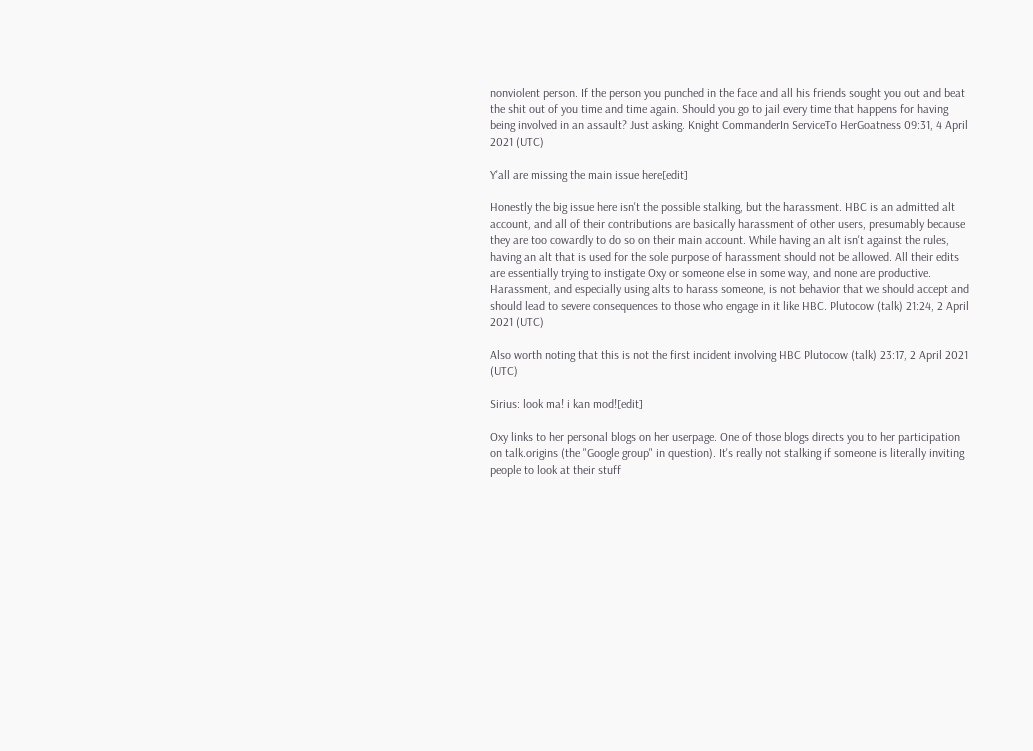nonviolent person. If the person you punched in the face and all his friends sought you out and beat the shit out of you time and time again. Should you go to jail every time that happens for having being involved in an assault? Just asking. Knight CommanderIn ServiceTo HerGoatness 09:31, 4 April 2021 (UTC)

Y'all are missing the main issue here[edit]

Honestly the big issue here isn't the possible stalking, but the harassment. HBC is an admitted alt account, and all of their contributions are basically harassment of other users, presumably because they are too cowardly to do so on their main account. While having an alt isn't against the rules, having an alt that is used for the sole purpose of harassment should not be allowed. All their edits are essentially trying to instigate Oxy or someone else in some way, and none are productive. Harassment, and especially using alts to harass someone, is not behavior that we should accept and should lead to severe consequences to those who engage in it like HBC. Plutocow (talk) 21:24, 2 April 2021 (UTC)

Also worth noting that this is not the first incident involving HBC Plutocow (talk) 23:17, 2 April 2021 (UTC)

Sirius: look ma! i kan mod![edit]

Oxy links to her personal blogs on her userpage. One of those blogs directs you to her participation on talk.origins (the "Google group" in question). It's really not stalking if someone is literally inviting people to look at their stuff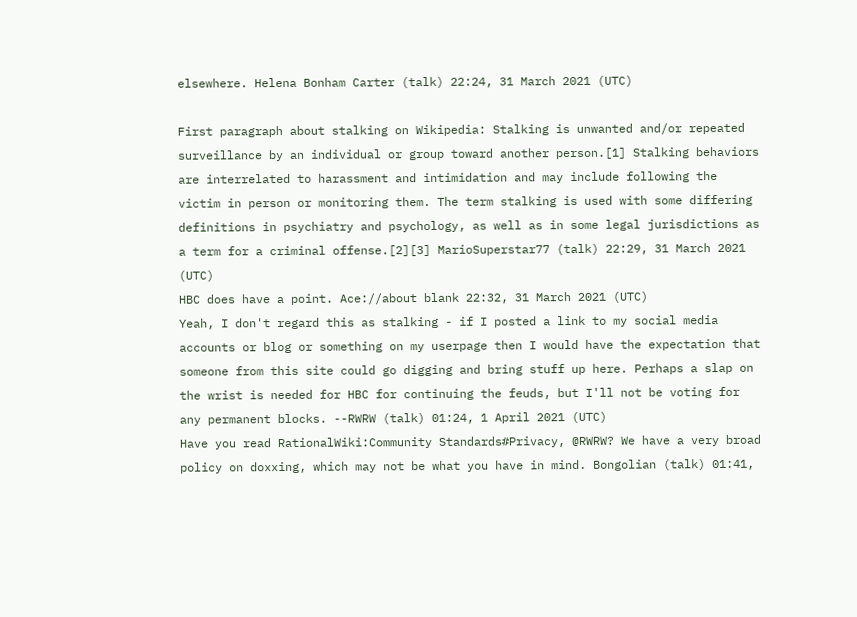elsewhere. Helena Bonham Carter (talk) 22:24, 31 March 2021 (UTC)

First paragraph about stalking on Wikipedia: Stalking is unwanted and/or repeated surveillance by an individual or group toward another person.[1] Stalking behaviors are interrelated to harassment and intimidation and may include following the victim in person or monitoring them. The term stalking is used with some differing definitions in psychiatry and psychology, as well as in some legal jurisdictions as a term for a criminal offense.[2][3] MarioSuperstar77 (talk) 22:29, 31 March 2021 (UTC)
HBC does have a point. Ace://about blank 22:32, 31 March 2021 (UTC)
Yeah, I don't regard this as stalking - if I posted a link to my social media accounts or blog or something on my userpage then I would have the expectation that someone from this site could go digging and bring stuff up here. Perhaps a slap on the wrist is needed for HBC for continuing the feuds, but I'll not be voting for any permanent blocks. --RWRW (talk) 01:24, 1 April 2021 (UTC)
Have you read RationalWiki:Community Standards#Privacy, @RWRW? We have a very broad policy on doxxing, which may not be what you have in mind. Bongolian (talk) 01:41,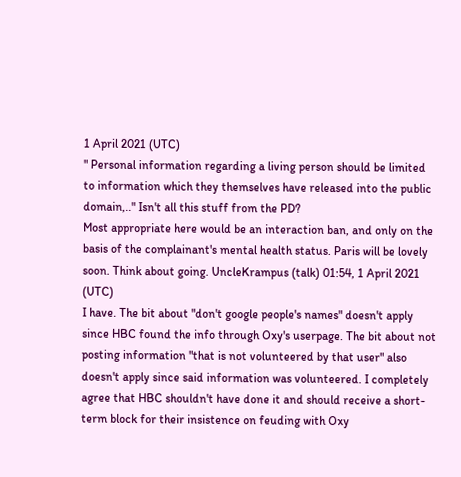1 April 2021 (UTC)
" Personal information regarding a living person should be limited to information which they themselves have released into the public domain,.." Isn't all this stuff from the PD?
Most appropriate here would be an interaction ban, and only on the basis of the complainant's mental health status. Paris will be lovely soon. Think about going. UncleKrampus (talk) 01:54, 1 April 2021 (UTC)
I have. The bit about "don't google people's names" doesn't apply since HBC found the info through Oxy's userpage. The bit about not posting information "that is not volunteered by that user" also doesn't apply since said information was volunteered. I completely agree that HBC shouldn't have done it and should receive a short-term block for their insistence on feuding with Oxy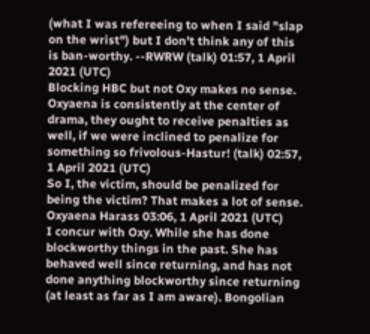(what I was refereeing to when I said "slap on the wrist") but I don't think any of this is ban-worthy. --RWRW (talk) 01:57, 1 April 2021 (UTC)
Blocking HBC but not Oxy makes no sense. Oxyaena is consistently at the center of drama, they ought to receive penalties as well, if we were inclined to penalize for something so frivolous-Hastur! (talk) 02:57, 1 April 2021 (UTC)
So I, the victim, should be penalized for being the victim? That makes a lot of sense. Oxyaena Harass 03:06, 1 April 2021 (UTC)
I concur with Oxy. While she has done blockworthy things in the past. She has behaved well since returning, and has not done anything blockworthy since returning (at least as far as I am aware). Bongolian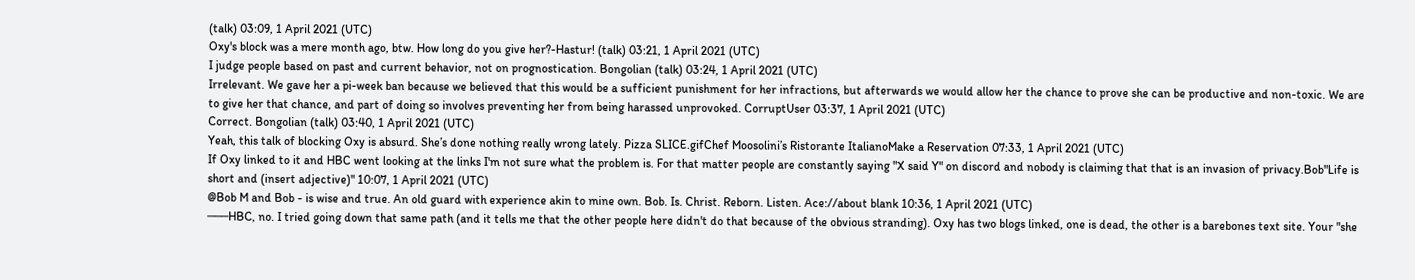(talk) 03:09, 1 April 2021 (UTC)
Oxy's block was a mere month ago, btw. How long do you give her?-Hastur! (talk) 03:21, 1 April 2021 (UTC)
I judge people based on past and current behavior, not on prognostication. Bongolian (talk) 03:24, 1 April 2021 (UTC)
Irrelevant. We gave her a pi-week ban because we believed that this would be a sufficient punishment for her infractions, but afterwards we would allow her the chance to prove she can be productive and non-toxic. We are to give her that chance, and part of doing so involves preventing her from being harassed unprovoked. CorruptUser 03:37, 1 April 2021 (UTC)
Correct. Bongolian (talk) 03:40, 1 April 2021 (UTC)
Yeah, this talk of blocking Oxy is absurd. She’s done nothing really wrong lately. Pizza SLICE.gifChef Moosolini’s Ristorante ItalianoMake a Reservation 07:33, 1 April 2021 (UTC)
If Oxy linked to it and HBC went looking at the links I'm not sure what the problem is. For that matter people are constantly saying "X said Y" on discord and nobody is claiming that that is an invasion of privacy.Bob"Life is short and (insert adjective)" 10:07, 1 April 2021 (UTC)
@Bob M and Bob - is wise and true. An old guard with experience akin to mine own. Bob. Is. Christ. Reborn. Listen. Ace://about blank 10:36, 1 April 2021 (UTC)
───HBC, no. I tried going down that same path (and it tells me that the other people here didn't do that because of the obvious stranding). Oxy has two blogs linked, one is dead, the other is a barebones text site. Your "she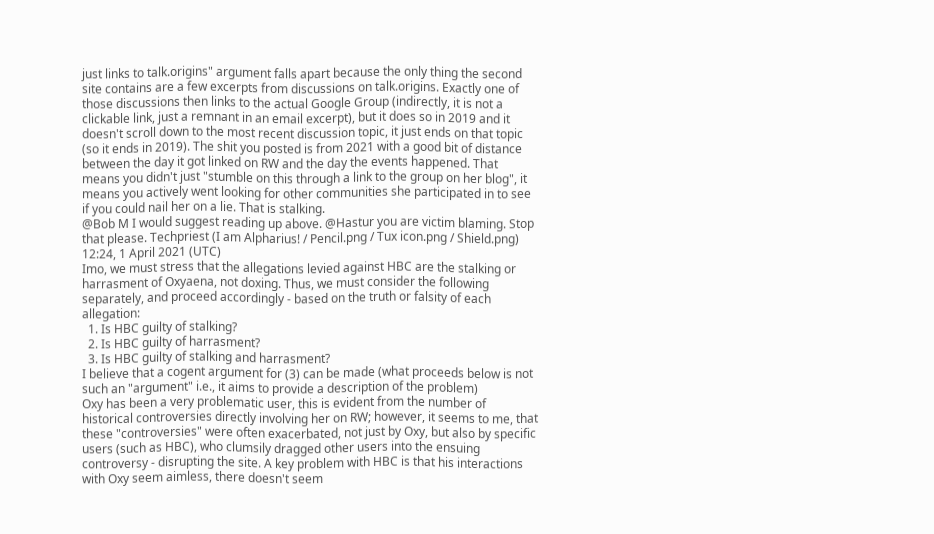just links to talk.origins" argument falls apart because the only thing the second site contains are a few excerpts from discussions on talk.origins. Exactly one of those discussions then links to the actual Google Group (indirectly, it is not a clickable link, just a remnant in an email excerpt), but it does so in 2019 and it doesn't scroll down to the most recent discussion topic, it just ends on that topic (so it ends in 2019). The shit you posted is from 2021 with a good bit of distance between the day it got linked on RW and the day the events happened. That means you didn't just "stumble on this through a link to the group on her blog", it means you actively went looking for other communities she participated in to see if you could nail her on a lie. That is stalking.
@Bob M I would suggest reading up above. @Hastur you are victim blaming. Stop that please. Techpriest (I am Alpharius! / Pencil.png / Tux icon.png / Shield.png) 12:24, 1 April 2021 (UTC)
Imo, we must stress that the allegations levied against HBC are the stalking or harrasment of Oxyaena, not doxing. Thus, we must consider the following separately, and proceed accordingly - based on the truth or falsity of each allegation:
  1. Is HBC guilty of stalking?
  2. Is HBC guilty of harrasment?
  3. Is HBC guilty of stalking and harrasment?
I believe that a cogent argument for (3) can be made (what proceeds below is not such an "argument" i.e., it aims to provide a description of the problem)
Oxy has been a very problematic user, this is evident from the number of historical controversies directly involving her on RW; however, it seems to me, that these "controversies" were often exacerbated, not just by Oxy, but also by specific users (such as HBC), who clumsily dragged other users into the ensuing controversy - disrupting the site. A key problem with HBC is that his interactions with Oxy seem aimless, there doesn't seem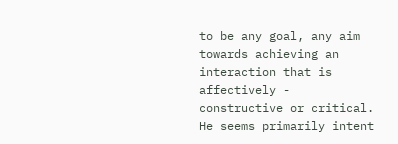to be any goal, any aim towards achieving an interaction that is affectively - constructive or critical. He seems primarily intent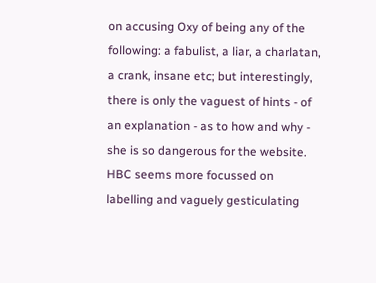on accusing Oxy of being any of the following: a fabulist, a liar, a charlatan, a crank, insane etc; but interestingly, there is only the vaguest of hints - of an explanation - as to how and why - she is so dangerous for the website. HBC seems more focussed on labelling and vaguely gesticulating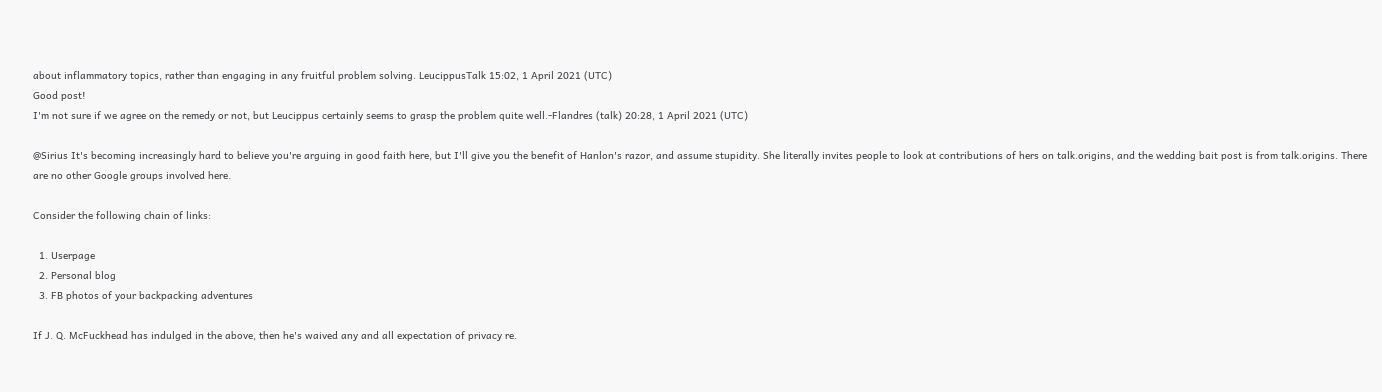about inflammatory topics, rather than engaging in any fruitful problem solving. LeucippusTalk 15:02, 1 April 2021 (UTC)
Good post!
I'm not sure if we agree on the remedy or not, but Leucippus certainly seems to grasp the problem quite well.-Flandres (talk) 20:28, 1 April 2021 (UTC)

@Sirius It's becoming increasingly hard to believe you're arguing in good faith here, but I'll give you the benefit of Hanlon's razor, and assume stupidity. She literally invites people to look at contributions of hers on talk.origins, and the wedding bait post is from talk.origins. There are no other Google groups involved here.

Consider the following chain of links:

  1. Userpage
  2. Personal blog
  3. FB photos of your backpacking adventures

If J. Q. McFuckhead has indulged in the above, then he's waived any and all expectation of privacy re.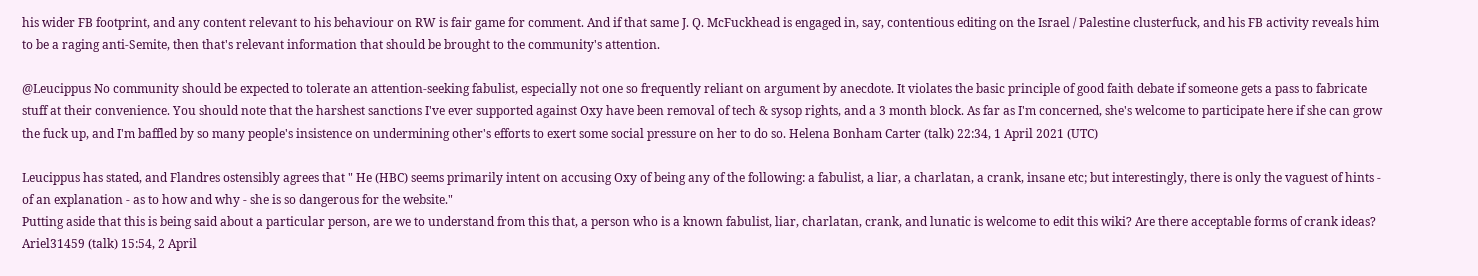his wider FB footprint, and any content relevant to his behaviour on RW is fair game for comment. And if that same J. Q. McFuckhead is engaged in, say, contentious editing on the Israel / Palestine clusterfuck, and his FB activity reveals him to be a raging anti-Semite, then that's relevant information that should be brought to the community's attention.

@Leucippus No community should be expected to tolerate an attention-seeking fabulist, especially not one so frequently reliant on argument by anecdote. It violates the basic principle of good faith debate if someone gets a pass to fabricate stuff at their convenience. You should note that the harshest sanctions I've ever supported against Oxy have been removal of tech & sysop rights, and a 3 month block. As far as I'm concerned, she's welcome to participate here if she can grow the fuck up, and I'm baffled by so many people's insistence on undermining other's efforts to exert some social pressure on her to do so. Helena Bonham Carter (talk) 22:34, 1 April 2021 (UTC)

Leucippus has stated, and Flandres ostensibly agrees that " He (HBC) seems primarily intent on accusing Oxy of being any of the following: a fabulist, a liar, a charlatan, a crank, insane etc; but interestingly, there is only the vaguest of hints - of an explanation - as to how and why - she is so dangerous for the website."
Putting aside that this is being said about a particular person, are we to understand from this that, a person who is a known fabulist, liar, charlatan, crank, and lunatic is welcome to edit this wiki? Are there acceptable forms of crank ideas? Ariel31459 (talk) 15:54, 2 April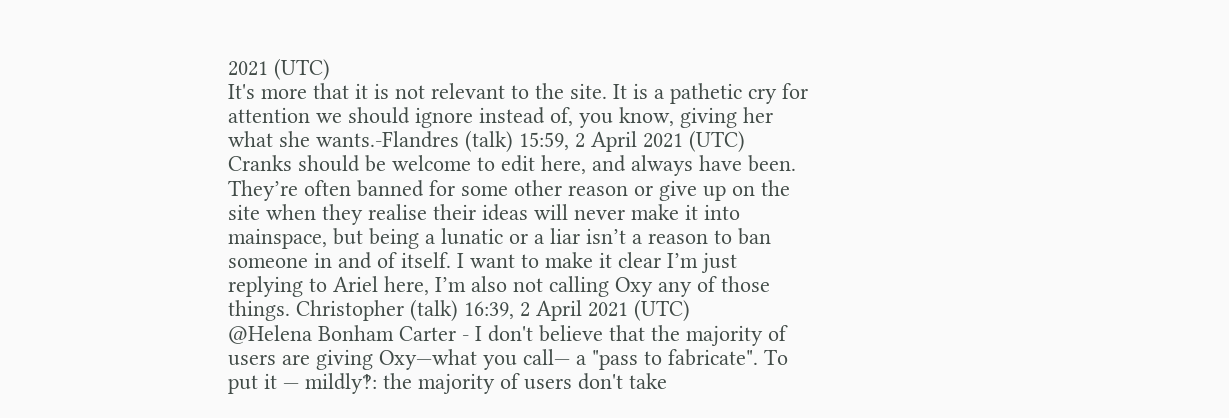2021 (UTC)
It's more that it is not relevant to the site. It is a pathetic cry for attention we should ignore instead of, you know, giving her what she wants.-Flandres (talk) 15:59, 2 April 2021 (UTC)
Cranks should be welcome to edit here, and always have been. They’re often banned for some other reason or give up on the site when they realise their ideas will never make it into mainspace, but being a lunatic or a liar isn’t a reason to ban someone in and of itself. I want to make it clear I’m just replying to Ariel here, I’m also not calling Oxy any of those things. Christopher (talk) 16:39, 2 April 2021 (UTC)
@Helena Bonham Carter - I don't believe that the majority of users are giving Oxy—what you call— a "pass to fabricate". To put it — mildly‽: the majority of users don't take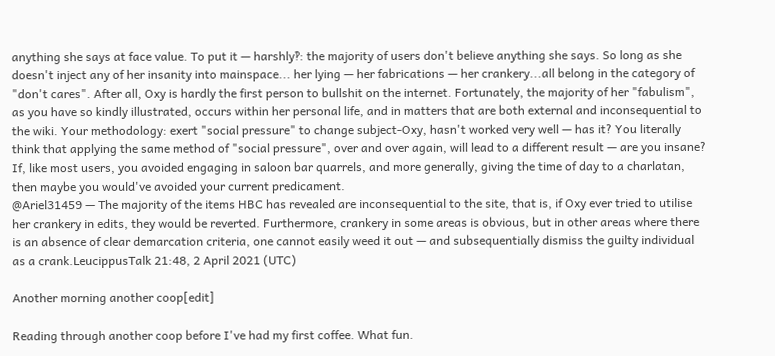anything she says at face value. To put it — harshly‽: the majority of users don't believe anything she says. So long as she doesn't inject any of her insanity into mainspace... her lying — her fabrications — her crankery...all belong in the category of "don't cares". After all, Oxy is hardly the first person to bullshit on the internet. Fortunately, the majority of her "fabulism", as you have so kindly illustrated, occurs within her personal life, and in matters that are both external and inconsequential to the wiki. Your methodology: exert "social pressure" to change subject-Oxy, hasn't worked very well — has it? You literally think that applying the same method of "social pressure", over and over again, will lead to a different result — are you insane? If, like most users, you avoided engaging in saloon bar quarrels, and more generally, giving the time of day to a charlatan, then maybe you would've avoided your current predicament.
@Ariel31459 — The majority of the items HBC has revealed are inconsequential to the site, that is, if Oxy ever tried to utilise her crankery in edits, they would be reverted. Furthermore, crankery in some areas is obvious, but in other areas where there is an absence of clear demarcation criteria, one cannot easily weed it out — and subsequentially dismiss the guilty individual as a crank.LeucippusTalk 21:48, 2 April 2021 (UTC)

Another morning another coop[edit]

Reading through another coop before I've had my first coffee. What fun.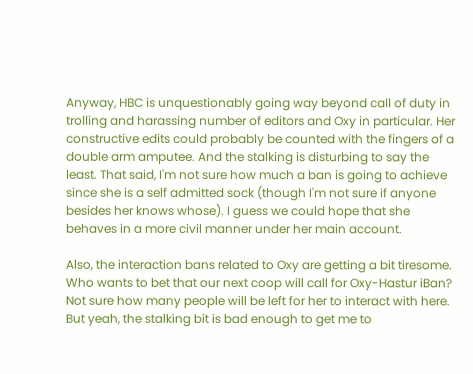Anyway, HBC is unquestionably going way beyond call of duty in trolling and harassing number of editors and Oxy in particular. Her constructive edits could probably be counted with the fingers of a double arm amputee. And the stalking is disturbing to say the least. That said, I'm not sure how much a ban is going to achieve since she is a self admitted sock (though I'm not sure if anyone besides her knows whose). I guess we could hope that she behaves in a more civil manner under her main account.

Also, the interaction bans related to Oxy are getting a bit tiresome. Who wants to bet that our next coop will call for Oxy-Hastur iBan? Not sure how many people will be left for her to interact with here. But yeah, the stalking bit is bad enough to get me to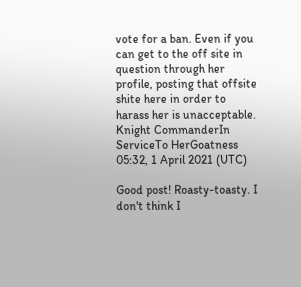vote for a ban. Even if you can get to the off site in question through her profile, posting that offsite shite here in order to harass her is unacceptable. Knight CommanderIn ServiceTo HerGoatness 05:32, 1 April 2021 (UTC)

Good post! Roasty-toasty. I don't think I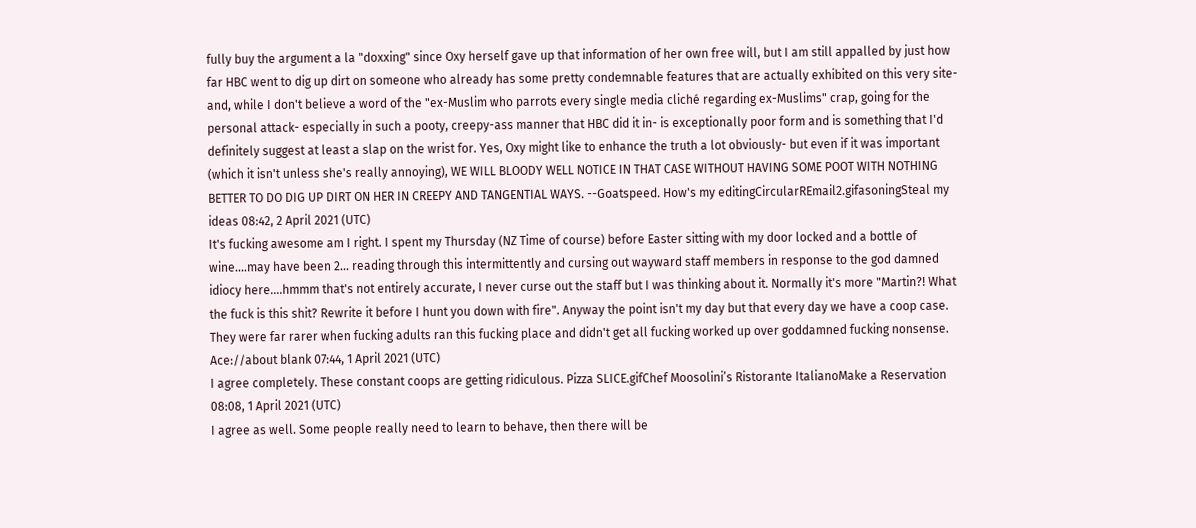fully buy the argument a la "doxxing" since Oxy herself gave up that information of her own free will, but I am still appalled by just how far HBC went to dig up dirt on someone who already has some pretty condemnable features that are actually exhibited on this very site- and, while I don't believe a word of the "ex-Muslim who parrots every single media cliché regarding ex-Muslims" crap, going for the personal attack- especially in such a pooty, creepy-ass manner that HBC did it in- is exceptionally poor form and is something that I'd definitely suggest at least a slap on the wrist for. Yes, Oxy might like to enhance the truth a lot obviously- but even if it was important (which it isn't unless she's really annoying), WE WILL BLOODY WELL NOTICE IN THAT CASE WITHOUT HAVING SOME POOT WITH NOTHING BETTER TO DO DIG UP DIRT ON HER IN CREEPY AND TANGENTIAL WAYS. --Goatspeed. How's my editingCircularREmail2.gifasoningSteal my ideas 08:42, 2 April 2021 (UTC)
It's fucking awesome am I right. I spent my Thursday (NZ Time of course) before Easter sitting with my door locked and a bottle of wine....may have been 2... reading through this intermittently and cursing out wayward staff members in response to the god damned idiocy here....hmmm that's not entirely accurate, I never curse out the staff but I was thinking about it. Normally it's more "Martin?! What the fuck is this shit? Rewrite it before I hunt you down with fire". Anyway the point isn't my day but that every day we have a coop case. They were far rarer when fucking adults ran this fucking place and didn't get all fucking worked up over goddamned fucking nonsense. Ace://about blank 07:44, 1 April 2021 (UTC)
I agree completely. These constant coops are getting ridiculous. Pizza SLICE.gifChef Moosolini’s Ristorante ItalianoMake a Reservation 08:08, 1 April 2021 (UTC)
I agree as well. Some people really need to learn to behave, then there will be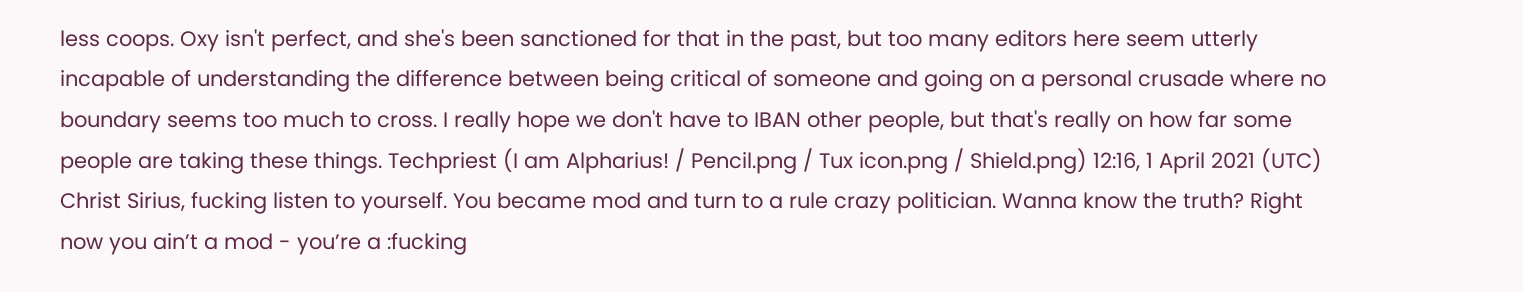less coops. Oxy isn't perfect, and she's been sanctioned for that in the past, but too many editors here seem utterly incapable of understanding the difference between being critical of someone and going on a personal crusade where no boundary seems too much to cross. I really hope we don't have to IBAN other people, but that's really on how far some people are taking these things. Techpriest (I am Alpharius! / Pencil.png / Tux icon.png / Shield.png) 12:16, 1 April 2021 (UTC)
Christ Sirius, fucking listen to yourself. You became mod and turn to a rule crazy politician. Wanna know the truth? Right now you ain’t a mod - you’re a :fucking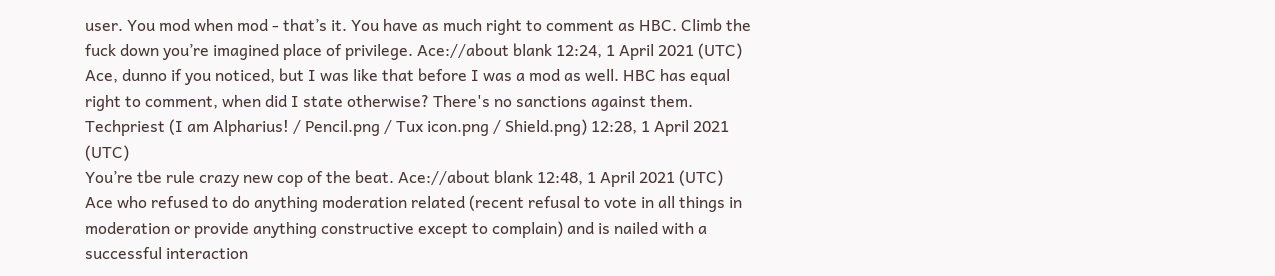user. You mod when mod - that’s it. You have as much right to comment as HBC. Climb the fuck down you’re imagined place of privilege. Ace://about blank 12:24, 1 April 2021 (UTC)
Ace, dunno if you noticed, but I was like that before I was a mod as well. HBC has equal right to comment, when did I state otherwise? There's no sanctions against them. Techpriest (I am Alpharius! / Pencil.png / Tux icon.png / Shield.png) 12:28, 1 April 2021 (UTC)
You’re tbe rule crazy new cop of the beat. Ace://about blank 12:48, 1 April 2021 (UTC)
Ace who refused to do anything moderation related (recent refusal to vote in all things in moderation or provide anything constructive except to complain) and is nailed with a successful interaction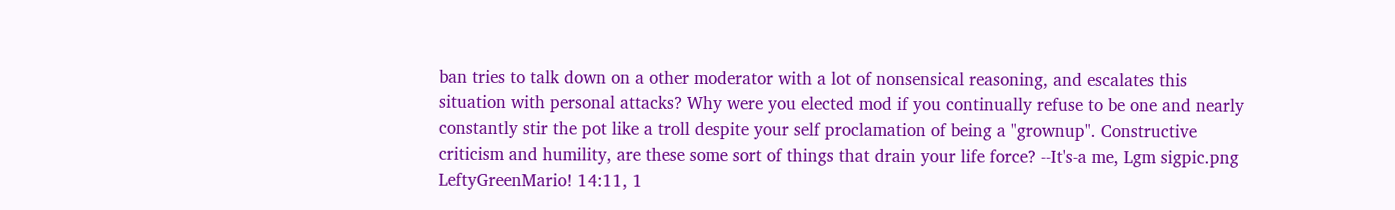ban tries to talk down on a other moderator with a lot of nonsensical reasoning, and escalates this situation with personal attacks? Why were you elected mod if you continually refuse to be one and nearly constantly stir the pot like a troll despite your self proclamation of being a "grownup". Constructive criticism and humility, are these some sort of things that drain your life force? --It's-a me, Lgm sigpic.png LeftyGreenMario! 14:11, 1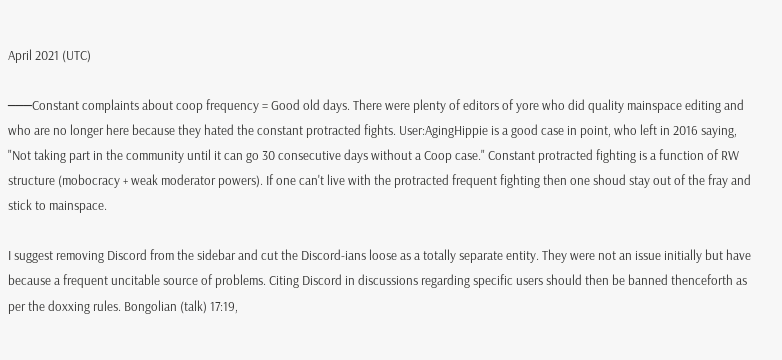April 2021 (UTC)

───Constant complaints about coop frequency = Good old days. There were plenty of editors of yore who did quality mainspace editing and who are no longer here because they hated the constant protracted fights. User:AgingHippie is a good case in point, who left in 2016 saying, "Not taking part in the community until it can go 30 consecutive days without a Coop case." Constant protracted fighting is a function of RW structure (mobocracy + weak moderator powers). If one can't live with the protracted frequent fighting then one shoud stay out of the fray and stick to mainspace.

I suggest removing Discord from the sidebar and cut the Discord-ians loose as a totally separate entity. They were not an issue initially but have because a frequent uncitable source of problems. Citing Discord in discussions regarding specific users should then be banned thenceforth as per the doxxing rules. Bongolian (talk) 17:19,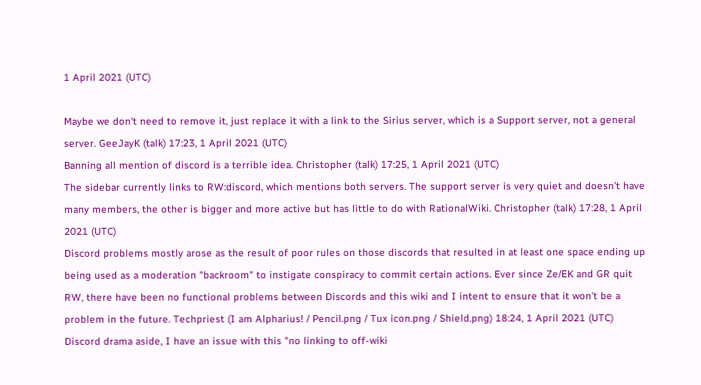1 April 2021 (UTC)

Maybe we don't need to remove it, just replace it with a link to the Sirius server, which is a Support server, not a general server. GeeJayK (talk) 17:23, 1 April 2021 (UTC)
Banning all mention of discord is a terrible idea. Christopher (talk) 17:25, 1 April 2021 (UTC)
The sidebar currently links to RW:discord, which mentions both servers. The support server is very quiet and doesn’t have many members, the other is bigger and more active but has little to do with RationalWiki. Christopher (talk) 17:28, 1 April 2021 (UTC)
Discord problems mostly arose as the result of poor rules on those discords that resulted in at least one space ending up being used as a moderation "backroom" to instigate conspiracy to commit certain actions. Ever since Ze/EK and GR quit RW, there have been no functional problems between Discords and this wiki and I intent to ensure that it won't be a problem in the future. Techpriest (I am Alpharius! / Pencil.png / Tux icon.png / Shield.png) 18:24, 1 April 2021 (UTC)
Discord drama aside, I have an issue with this "no linking to off-wiki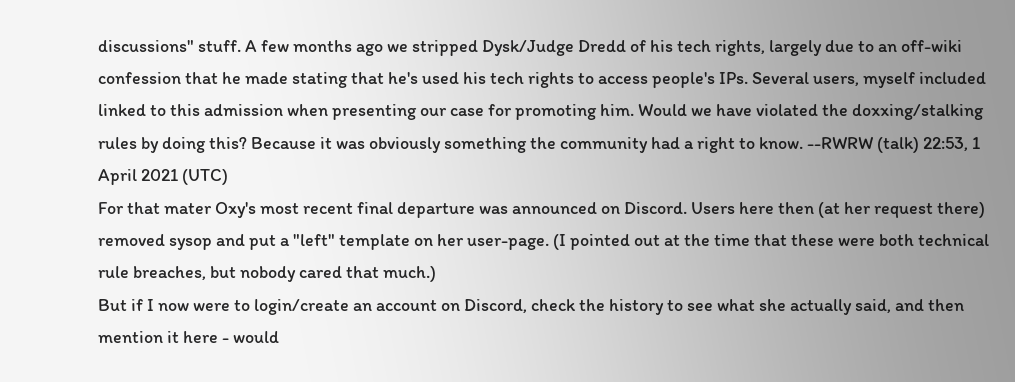discussions" stuff. A few months ago we stripped Dysk/Judge Dredd of his tech rights, largely due to an off-wiki confession that he made stating that he's used his tech rights to access people's IPs. Several users, myself included linked to this admission when presenting our case for promoting him. Would we have violated the doxxing/stalking rules by doing this? Because it was obviously something the community had a right to know. --RWRW (talk) 22:53, 1 April 2021 (UTC)
For that mater Oxy's most recent final departure was announced on Discord. Users here then (at her request there) removed sysop and put a "left" template on her user-page. (I pointed out at the time that these were both technical rule breaches, but nobody cared that much.)
But if I now were to login/create an account on Discord, check the history to see what she actually said, and then mention it here - would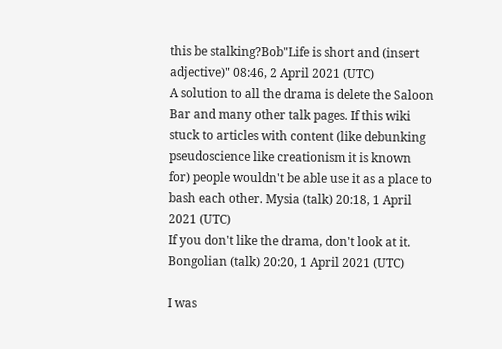this be stalking?Bob"Life is short and (insert adjective)" 08:46, 2 April 2021 (UTC)
A solution to all the drama is delete the Saloon Bar and many other talk pages. If this wiki stuck to articles with content (like debunking pseudoscience like creationism it is known for) people wouldn't be able use it as a place to bash each other. Mysia (talk) 20:18, 1 April 2021 (UTC)
If you don't like the drama, don't look at it. Bongolian (talk) 20:20, 1 April 2021 (UTC)

I was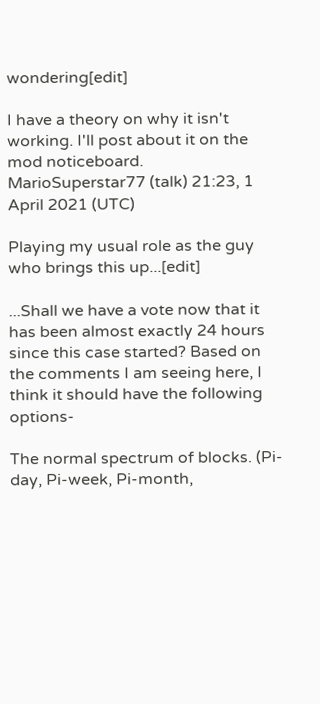wondering[edit]

I have a theory on why it isn't working. I'll post about it on the mod noticeboard. MarioSuperstar77 (talk) 21:23, 1 April 2021 (UTC)

Playing my usual role as the guy who brings this up...[edit]

...Shall we have a vote now that it has been almost exactly 24 hours since this case started? Based on the comments I am seeing here, I think it should have the following options-

The normal spectrum of blocks. (Pi-day, Pi-week, Pi-month,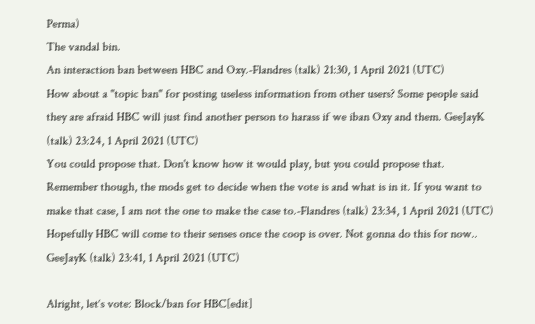Perma)
The vandal bin.
An interaction ban between HBC and Oxy.-Flandres (talk) 21:30, 1 April 2021 (UTC)
How about a "topic ban" for posting useless information from other users? Some people said they are afraid HBC will just find another person to harass if we iban Oxy and them. GeeJayK (talk) 23:24, 1 April 2021 (UTC)
You could propose that. Don't know how it would play, but you could propose that.
Remember though, the mods get to decide when the vote is and what is in it. If you want to make that case, I am not the one to make the case to.-Flandres (talk) 23:34, 1 April 2021 (UTC)
Hopefully HBC will come to their senses once the coop is over. Not gonna do this for now.. GeeJayK (talk) 23:41, 1 April 2021 (UTC)

Alright, let‘s vote: Block/ban for HBC[edit]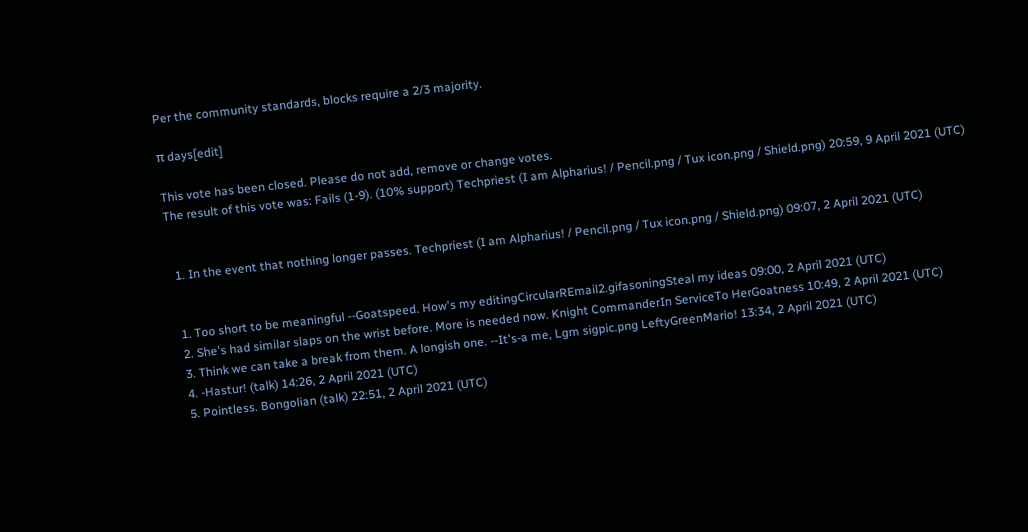Per the community standards, blocks require a 2/3 majority.

π days[edit]

This vote has been closed. Please do not add, remove or change votes.
The result of this vote was: Fails (1-9). (10% support) Techpriest (I am Alpharius! / Pencil.png / Tux icon.png / Shield.png) 20:59, 9 April 2021 (UTC)


  1. In the event that nothing longer passes. Techpriest (I am Alpharius! / Pencil.png / Tux icon.png / Shield.png) 09:07, 2 April 2021 (UTC)


  1. Too short to be meaningful --Goatspeed. How's my editingCircularREmail2.gifasoningSteal my ideas 09:00, 2 April 2021 (UTC)
  2. She's had similar slaps on the wrist before. More is needed now. Knight CommanderIn ServiceTo HerGoatness 10:49, 2 April 2021 (UTC)
  3. Think we can take a break from them. A longish one. --It's-a me, Lgm sigpic.png LeftyGreenMario! 13:34, 2 April 2021 (UTC)
  4. -Hastur! (talk) 14:26, 2 April 2021 (UTC)
  5. Pointless. Bongolian (talk) 22:51, 2 April 2021 (UTC)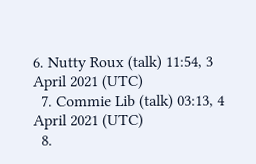6. Nutty Roux (talk) 11:54, 3 April 2021 (UTC)
  7. Commie Lib (talk) 03:13, 4 April 2021 (UTC)
  8.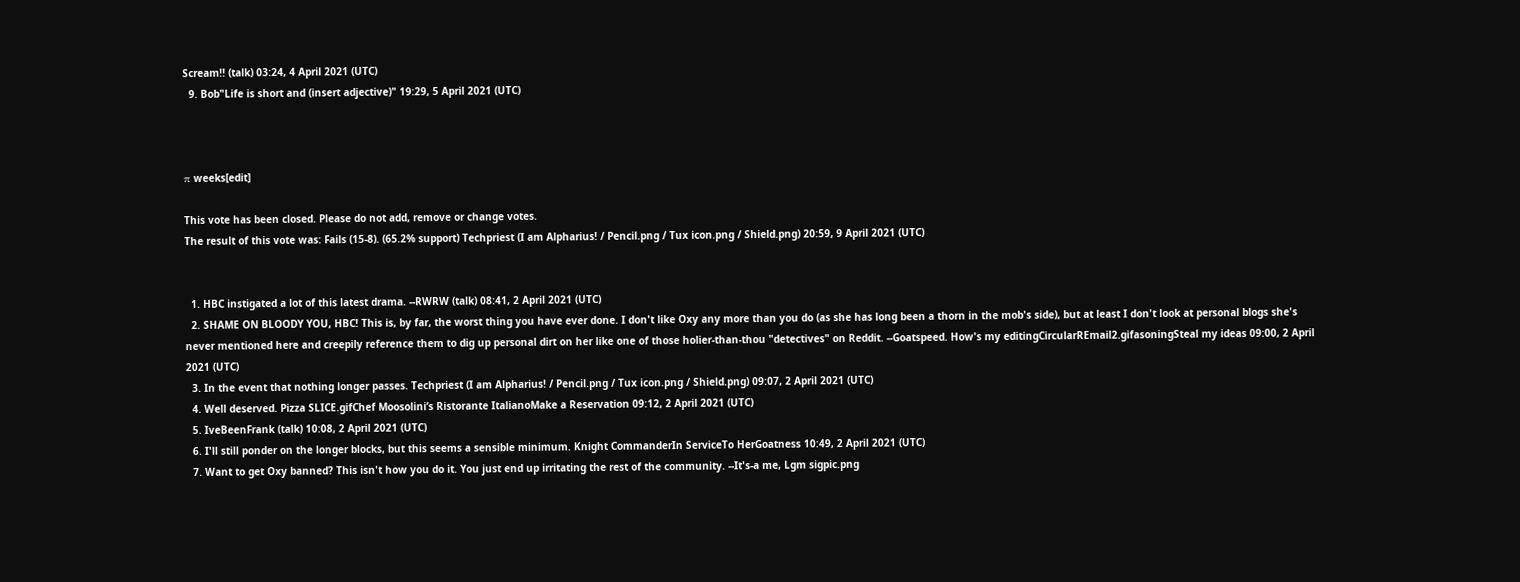Scream!! (talk) 03:24, 4 April 2021 (UTC)
  9. Bob"Life is short and (insert adjective)" 19:29, 5 April 2021 (UTC)



π weeks[edit]

This vote has been closed. Please do not add, remove or change votes.
The result of this vote was: Fails (15-8). (65.2% support) Techpriest (I am Alpharius! / Pencil.png / Tux icon.png / Shield.png) 20:59, 9 April 2021 (UTC)


  1. HBC instigated a lot of this latest drama. --RWRW (talk) 08:41, 2 April 2021 (UTC)
  2. SHAME ON BLOODY YOU, HBC! This is, by far, the worst thing you have ever done. I don't like Oxy any more than you do (as she has long been a thorn in the mob's side), but at least I don't look at personal blogs she's never mentioned here and creepily reference them to dig up personal dirt on her like one of those holier-than-thou "detectives" on Reddit. --Goatspeed. How's my editingCircularREmail2.gifasoningSteal my ideas 09:00, 2 April 2021 (UTC)
  3. In the event that nothing longer passes. Techpriest (I am Alpharius! / Pencil.png / Tux icon.png / Shield.png) 09:07, 2 April 2021 (UTC)
  4. Well deserved. Pizza SLICE.gifChef Moosolini’s Ristorante ItalianoMake a Reservation 09:12, 2 April 2021 (UTC)
  5. IveBeenFrank (talk) 10:08, 2 April 2021 (UTC)
  6. I'll still ponder on the longer blocks, but this seems a sensible minimum. Knight CommanderIn ServiceTo HerGoatness 10:49, 2 April 2021 (UTC)
  7. Want to get Oxy banned? This isn't how you do it. You just end up irritating the rest of the community. --It's-a me, Lgm sigpic.png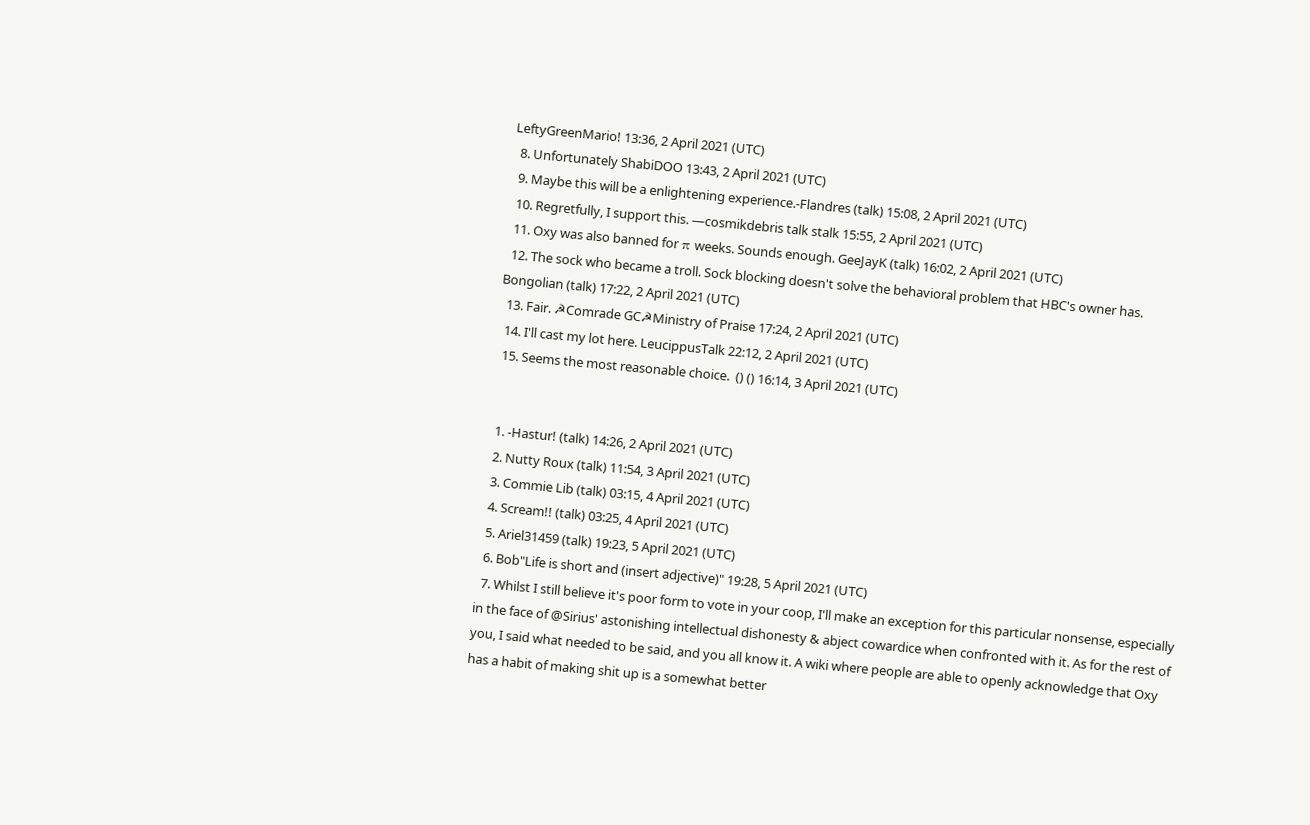LeftyGreenMario! 13:36, 2 April 2021 (UTC)
  8. Unfortunately ShabiDOO 13:43, 2 April 2021 (UTC)
  9. Maybe this will be a enlightening experience.-Flandres (talk) 15:08, 2 April 2021 (UTC)
  10. Regretfully, I support this. —cosmikdebris talk stalk 15:55, 2 April 2021 (UTC)
  11. Oxy was also banned for π weeks. Sounds enough. GeeJayK (talk) 16:02, 2 April 2021 (UTC)
  12. The sock who became a troll. Sock blocking doesn't solve the behavioral problem that HBC's owner has. Bongolian (talk) 17:22, 2 April 2021 (UTC)
  13. Fair. ☭Comrade GC☭Ministry of Praise 17:24, 2 April 2021 (UTC)
  14. I'll cast my lot here. LeucippusTalk 22:12, 2 April 2021 (UTC)
  15. Seems the most reasonable choice.  () () 16:14, 3 April 2021 (UTC)


  1. -Hastur! (talk) 14:26, 2 April 2021 (UTC)
  2. Nutty Roux (talk) 11:54, 3 April 2021 (UTC)
  3. Commie Lib (talk) 03:15, 4 April 2021 (UTC)
  4. Scream!! (talk) 03:25, 4 April 2021 (UTC)
  5. Ariel31459 (talk) 19:23, 5 April 2021 (UTC)
  6. Bob"Life is short and (insert adjective)" 19:28, 5 April 2021 (UTC)
  7. Whilst I still believe it's poor form to vote in your coop, I'll make an exception for this particular nonsense, especially in the face of @Sirius' astonishing intellectual dishonesty & abject cowardice when confronted with it. As for the rest of you, I said what needed to be said, and you all know it. A wiki where people are able to openly acknowledge that Oxy has a habit of making shit up is a somewhat better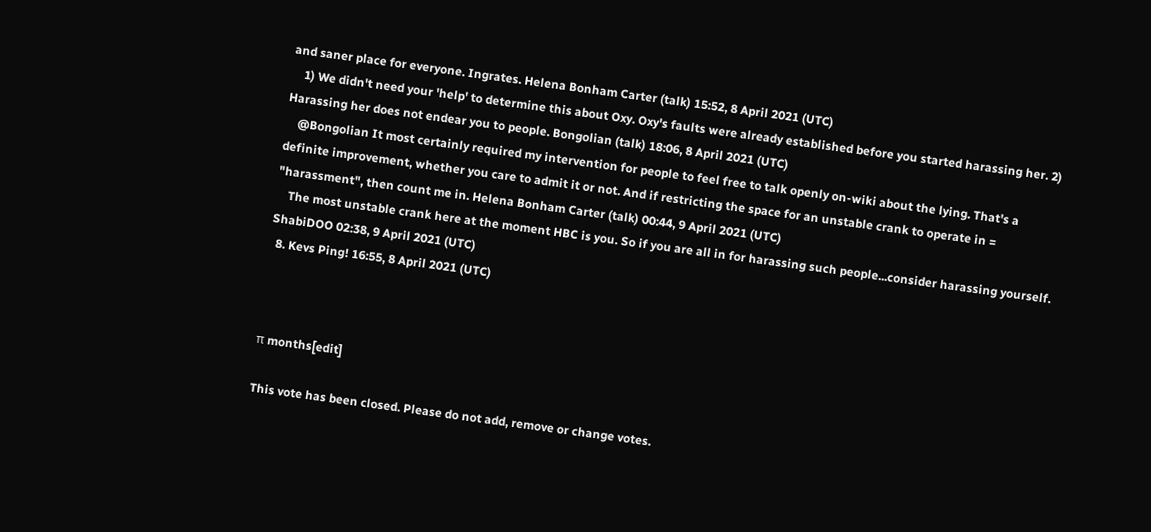and saner place for everyone. Ingrates. Helena Bonham Carter (talk) 15:52, 8 April 2021 (UTC)
    1) We didn't need your 'help' to determine this about Oxy. Oxy's faults were already established before you started harassing her. 2) Harassing her does not endear you to people. Bongolian (talk) 18:06, 8 April 2021 (UTC)
    @Bongolian It most certainly required my intervention for people to feel free to talk openly on-wiki about the lying. That's a definite improvement, whether you care to admit it or not. And if restricting the space for an unstable crank to operate in = "harassment", then count me in. Helena Bonham Carter (talk) 00:44, 9 April 2021 (UTC)
    The most unstable crank here at the moment HBC is you. So if you are all in for harassing such people...consider harassing yourself. ShabiDOO 02:38, 9 April 2021 (UTC)
  8. Kevs Ping! 16:55, 8 April 2021 (UTC)



π months[edit]

This vote has been closed. Please do not add, remove or change votes.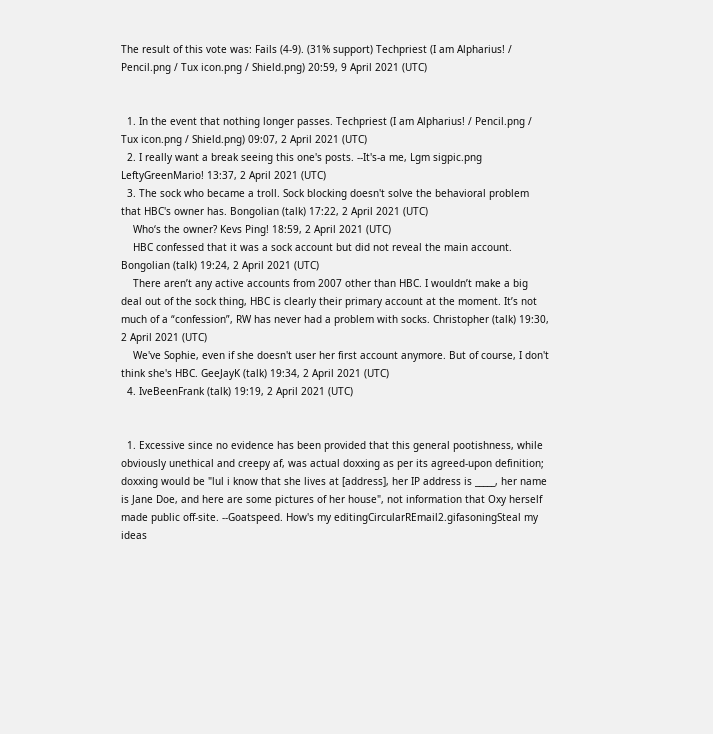The result of this vote was: Fails (4-9). (31% support) Techpriest (I am Alpharius! / Pencil.png / Tux icon.png / Shield.png) 20:59, 9 April 2021 (UTC)


  1. In the event that nothing longer passes. Techpriest (I am Alpharius! / Pencil.png / Tux icon.png / Shield.png) 09:07, 2 April 2021 (UTC)
  2. I really want a break seeing this one's posts. --It's-a me, Lgm sigpic.png LeftyGreenMario! 13:37, 2 April 2021 (UTC)
  3. The sock who became a troll. Sock blocking doesn't solve the behavioral problem that HBC's owner has. Bongolian (talk) 17:22, 2 April 2021 (UTC)
    Who‘s the owner? Kevs Ping! 18:59, 2 April 2021 (UTC)
    HBC confessed that it was a sock account but did not reveal the main account. Bongolian (talk) 19:24, 2 April 2021 (UTC)
    There aren’t any active accounts from 2007 other than HBC. I wouldn’t make a big deal out of the sock thing, HBC is clearly their primary account at the moment. It’s not much of a “confession”, RW has never had a problem with socks. Christopher (talk) 19:30, 2 April 2021 (UTC)
    We've Sophie, even if she doesn't user her first account anymore. But of course, I don't think she's HBC. GeeJayK (talk) 19:34, 2 April 2021 (UTC)
  4. IveBeenFrank (talk) 19:19, 2 April 2021 (UTC)


  1. Excessive since no evidence has been provided that this general pootishness, while obviously unethical and creepy af, was actual doxxing as per its agreed-upon definition; doxxing would be "lul i know that she lives at [address], her IP address is _____, her name is Jane Doe, and here are some pictures of her house", not information that Oxy herself made public off-site. --Goatspeed. How's my editingCircularREmail2.gifasoningSteal my ideas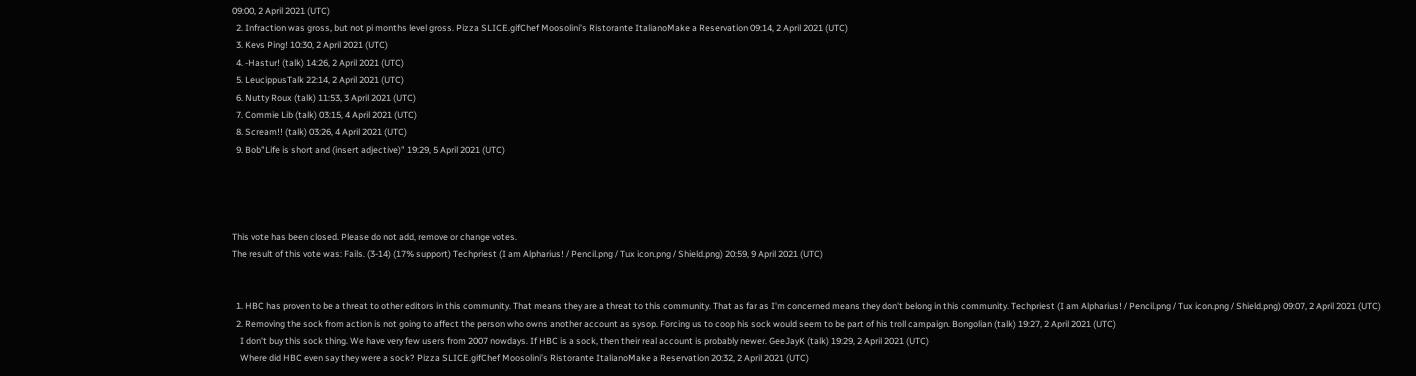09:00, 2 April 2021 (UTC)
  2. Infraction was gross, but not pi months level gross. Pizza SLICE.gifChef Moosolini’s Ristorante ItalianoMake a Reservation 09:14, 2 April 2021 (UTC)
  3. Kevs Ping! 10:30, 2 April 2021 (UTC)
  4. -Hastur! (talk) 14:26, 2 April 2021 (UTC)
  5. LeucippusTalk 22:14, 2 April 2021 (UTC)
  6. Nutty Roux (talk) 11:53, 3 April 2021 (UTC)
  7. Commie Lib (talk) 03:15, 4 April 2021 (UTC)
  8. Scream!! (talk) 03:26, 4 April 2021 (UTC)
  9. Bob"Life is short and (insert adjective)" 19:29, 5 April 2021 (UTC)




This vote has been closed. Please do not add, remove or change votes.
The result of this vote was: Fails. (3-14) (17% support) Techpriest (I am Alpharius! / Pencil.png / Tux icon.png / Shield.png) 20:59, 9 April 2021 (UTC)


  1. HBC has proven to be a threat to other editors in this community. That means they are a threat to this community. That as far as I'm concerned means they don't belong in this community. Techpriest (I am Alpharius! / Pencil.png / Tux icon.png / Shield.png) 09:07, 2 April 2021 (UTC)
  2. Removing the sock from action is not going to affect the person who owns another account as sysop. Forcing us to coop his sock would seem to be part of his troll campaign. Bongolian (talk) 19:27, 2 April 2021 (UTC)
    I don't buy this sock thing. We have very few users from 2007 nowdays. If HBC is a sock, then their real account is probably newer. GeeJayK (talk) 19:29, 2 April 2021 (UTC)
    Where did HBC even say they were a sock? Pizza SLICE.gifChef Moosolini’s Ristorante ItalianoMake a Reservation 20:32, 2 April 2021 (UTC)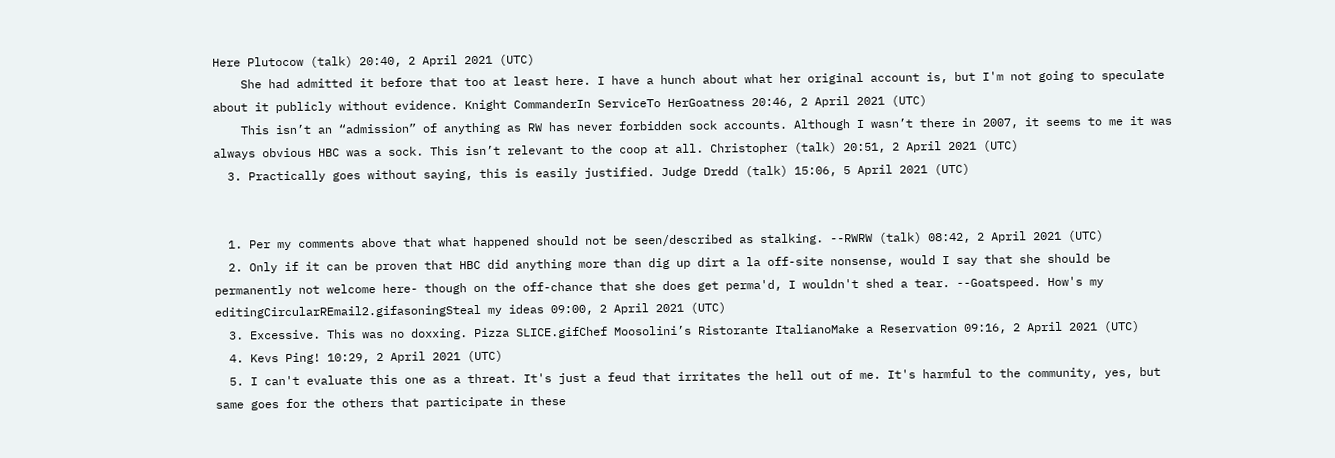Here Plutocow (talk) 20:40, 2 April 2021 (UTC)
    She had admitted it before that too at least here. I have a hunch about what her original account is, but I'm not going to speculate about it publicly without evidence. Knight CommanderIn ServiceTo HerGoatness 20:46, 2 April 2021 (UTC)
    This isn’t an “admission” of anything as RW has never forbidden sock accounts. Although I wasn’t there in 2007, it seems to me it was always obvious HBC was a sock. This isn’t relevant to the coop at all. Christopher (talk) 20:51, 2 April 2021 (UTC)
  3. Practically goes without saying, this is easily justified. Judge Dredd (talk) 15:06, 5 April 2021 (UTC)


  1. Per my comments above that what happened should not be seen/described as stalking. --RWRW (talk) 08:42, 2 April 2021 (UTC)
  2. Only if it can be proven that HBC did anything more than dig up dirt a la off-site nonsense, would I say that she should be permanently not welcome here- though on the off-chance that she does get perma'd, I wouldn't shed a tear. --Goatspeed. How's my editingCircularREmail2.gifasoningSteal my ideas 09:00, 2 April 2021 (UTC)
  3. Excessive. This was no doxxing. Pizza SLICE.gifChef Moosolini’s Ristorante ItalianoMake a Reservation 09:16, 2 April 2021 (UTC)
  4. Kevs Ping! 10:29, 2 April 2021 (UTC)
  5. I can't evaluate this one as a threat. It's just a feud that irritates the hell out of me. It's harmful to the community, yes, but same goes for the others that participate in these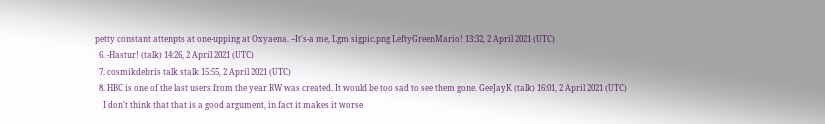petty constant attenpts at one-upping at Oxyaena. --It's-a me, Lgm sigpic.png LeftyGreenMario! 13:32, 2 April 2021 (UTC)
  6. -Hastur! (talk) 14:26, 2 April 2021 (UTC)
  7. cosmikdebris talk stalk 15:55, 2 April 2021 (UTC)
  8. HBC is one of the last users from the year RW was created. It would be too sad to see them gone. GeeJayK (talk) 16:01, 2 April 2021 (UTC)
    I don't think that that is a good argument, in fact it makes it worse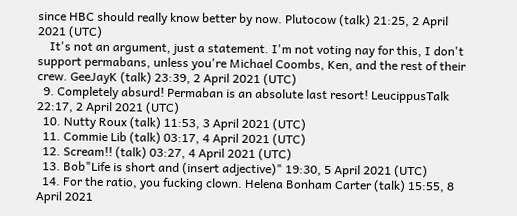since HBC should really know better by now. Plutocow (talk) 21:25, 2 April 2021 (UTC)
    It's not an argument, just a statement. I'm not voting nay for this, I don't support permabans, unless you're Michael Coombs, Ken, and the rest of their crew. GeeJayK (talk) 23:39, 2 April 2021 (UTC)
  9. Completely absurd! Permaban is an absolute last resort! LeucippusTalk 22:17, 2 April 2021 (UTC)
  10. Nutty Roux (talk) 11:53, 3 April 2021 (UTC)
  11. Commie Lib (talk) 03:17, 4 April 2021 (UTC)
  12. Scream!! (talk) 03:27, 4 April 2021 (UTC)
  13. Bob"Life is short and (insert adjective)" 19:30, 5 April 2021 (UTC)
  14. For the ratio, you fucking clown. Helena Bonham Carter (talk) 15:55, 8 April 2021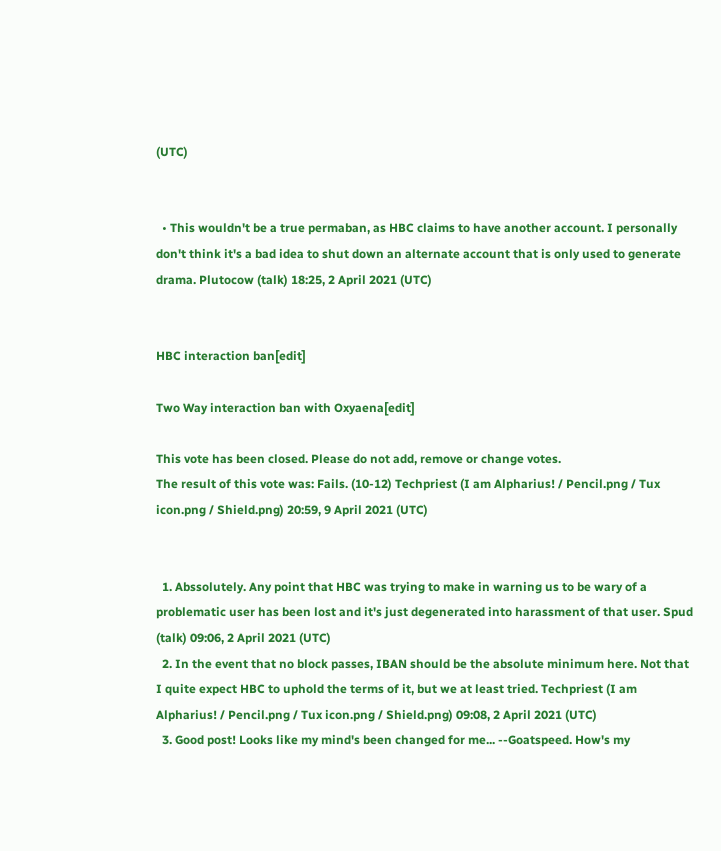(UTC)


  • This wouldn't be a true permaban, as HBC claims to have another account. I personally don't think it's a bad idea to shut down an alternate account that is only used to generate drama. Plutocow (talk) 18:25, 2 April 2021 (UTC)


HBC interaction ban[edit]

Two Way interaction ban with Oxyaena[edit]

This vote has been closed. Please do not add, remove or change votes.
The result of this vote was: Fails. (10-12) Techpriest (I am Alpharius! / Pencil.png / Tux icon.png / Shield.png) 20:59, 9 April 2021 (UTC)


  1. Abssolutely. Any point that HBC was trying to make in warning us to be wary of a problematic user has been lost and it's just degenerated into harassment of that user. Spud (talk) 09:06, 2 April 2021 (UTC)
  2. In the event that no block passes, IBAN should be the absolute minimum here. Not that I quite expect HBC to uphold the terms of it, but we at least tried. Techpriest (I am Alpharius! / Pencil.png / Tux icon.png / Shield.png) 09:08, 2 April 2021 (UTC)
  3. Good post! Looks like my mind's been changed for me... --Goatspeed. How's my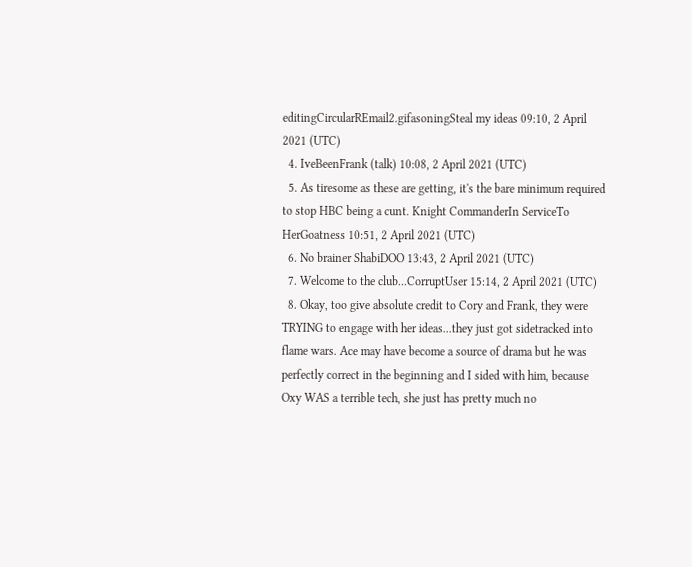editingCircularREmail2.gifasoningSteal my ideas 09:10, 2 April 2021 (UTC)
  4. IveBeenFrank (talk) 10:08, 2 April 2021 (UTC)
  5. As tiresome as these are getting, it's the bare minimum required to stop HBC being a cunt. Knight CommanderIn ServiceTo HerGoatness 10:51, 2 April 2021 (UTC)
  6. No brainer ShabiDOO 13:43, 2 April 2021 (UTC)
  7. Welcome to the club...CorruptUser 15:14, 2 April 2021 (UTC)
  8. Okay, too give absolute credit to Cory and Frank, they were TRYING to engage with her ideas...they just got sidetracked into flame wars. Ace may have become a source of drama but he was perfectly correct in the beginning and I sided with him, because Oxy WAS a terrible tech, she just has pretty much no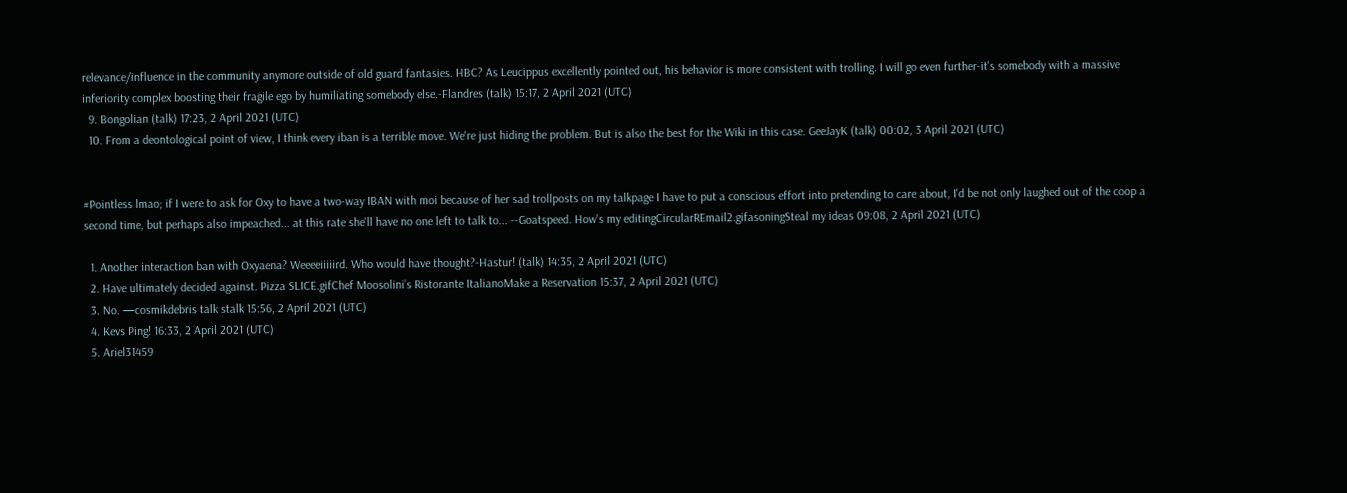relevance/influence in the community anymore outside of old guard fantasies. HBC? As Leucippus excellently pointed out, his behavior is more consistent with trolling. I will go even further-it's somebody with a massive inferiority complex boosting their fragile ego by humiliating somebody else.-Flandres (talk) 15:17, 2 April 2021 (UTC)
  9. Bongolian (talk) 17:23, 2 April 2021 (UTC)
  10. From a deontological point of view, I think every iban is a terrible move. We're just hiding the problem. But is also the best for the Wiki in this case. GeeJayK (talk) 00:02, 3 April 2021 (UTC)


#Pointless lmao; if I were to ask for Oxy to have a two-way IBAN with moi because of her sad trollposts on my talkpage I have to put a conscious effort into pretending to care about, I'd be not only laughed out of the coop a second time, but perhaps also impeached... at this rate she'll have no one left to talk to... --Goatspeed. How's my editingCircularREmail2.gifasoningSteal my ideas 09:08, 2 April 2021 (UTC)

  1. Another interaction ban with Oxyaena? Weeeeiiiiird. Who would have thought?-Hastur! (talk) 14:35, 2 April 2021 (UTC)
  2. Have ultimately decided against. Pizza SLICE.gifChef Moosolini’s Ristorante ItalianoMake a Reservation 15:37, 2 April 2021 (UTC)
  3. No. —cosmikdebris talk stalk 15:56, 2 April 2021 (UTC)
  4. Kevs Ping! 16:33, 2 April 2021 (UTC)
  5. Ariel31459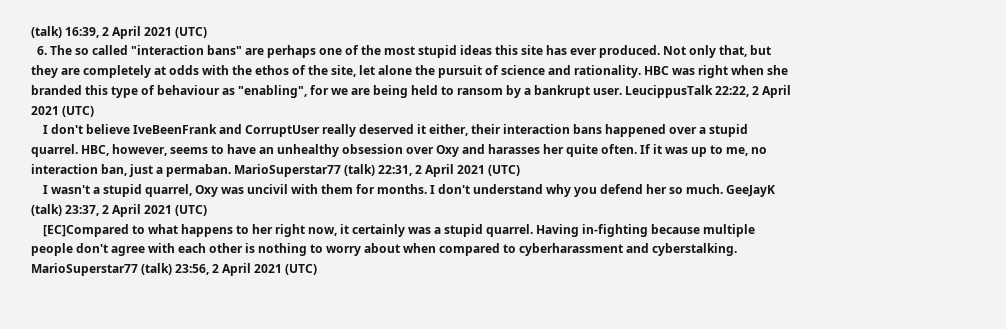(talk) 16:39, 2 April 2021 (UTC)
  6. The so called "interaction bans" are perhaps one of the most stupid ideas this site has ever produced. Not only that, but they are completely at odds with the ethos of the site, let alone the pursuit of science and rationality. HBC was right when she branded this type of behaviour as "enabling", for we are being held to ransom by a bankrupt user. LeucippusTalk 22:22, 2 April 2021 (UTC)
    I don't believe IveBeenFrank and CorruptUser really deserved it either, their interaction bans happened over a stupid quarrel. HBC, however, seems to have an unhealthy obsession over Oxy and harasses her quite often. If it was up to me, no interaction ban, just a permaban. MarioSuperstar77 (talk) 22:31, 2 April 2021 (UTC)
    I wasn't a stupid quarrel, Oxy was uncivil with them for months. I don't understand why you defend her so much. GeeJayK (talk) 23:37, 2 April 2021 (UTC)
    [EC]Compared to what happens to her right now, it certainly was a stupid quarrel. Having in-fighting because multiple people don't agree with each other is nothing to worry about when compared to cyberharassment and cyberstalking. MarioSuperstar77 (talk) 23:56, 2 April 2021 (UTC)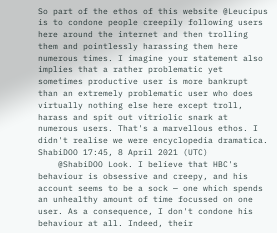So part of the ethos of this website @Leucipus is to condone people creepily following users here around the internet and then trolling them and pointlessly harassing them here numerous times. I imagine your statement also implies that a rather problematic yet sometimes productive user is more bankrupt than an extremely problematic user who does virtually nothing else here except troll, harass and spit out vitriolic snark at numerous users. That's a marvellous ethos. I didn't realise we were encyclopedia dramatica. ShabiDOO 17:45, 8 April 2021 (UTC)
    @ShabiDOO Look. I believe that HBC's behaviour is obsessive and creepy, and his account seems to be a sock — one which spends an unhealthy amount of time focussed on one user. As a consequence, I don't condone his behaviour at all. Indeed, their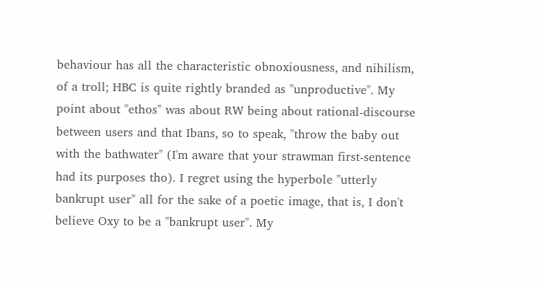behaviour has all the characteristic obnoxiousness, and nihilism, of a troll; HBC is quite rightly branded as "unproductive". My point about "ethos" was about RW being about rational-discourse between users and that Ibans, so to speak, "throw the baby out with the bathwater" (I'm aware that your strawman first-sentence had its purposes tho). I regret using the hyperbole "utterly bankrupt user" all for the sake of a poetic image, that is, I don't believe Oxy to be a "bankrupt user". My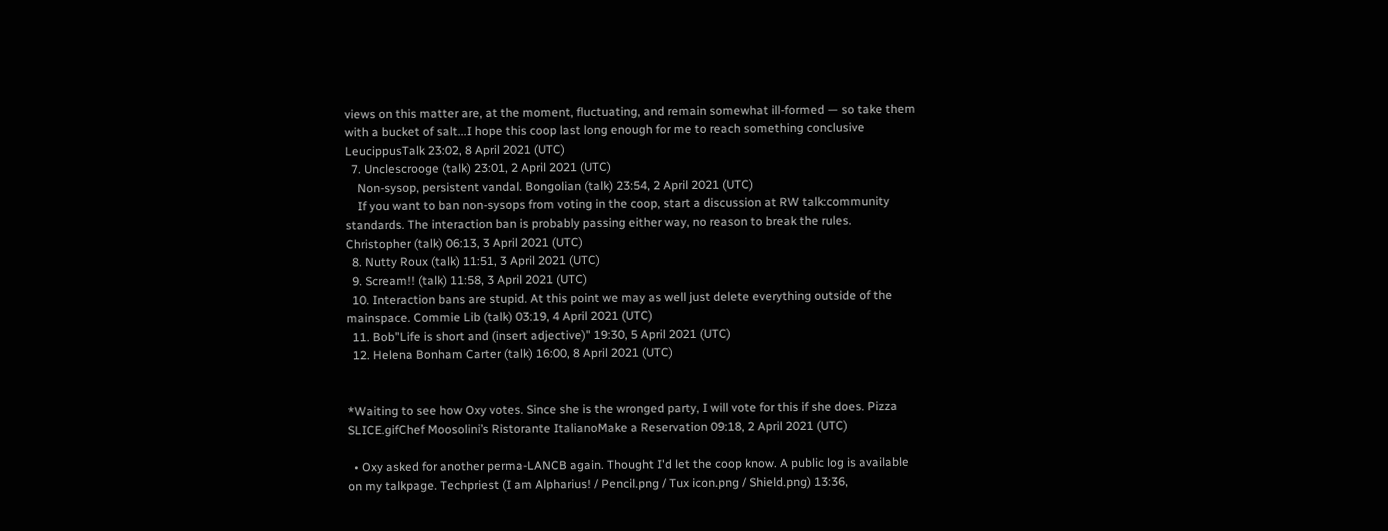views on this matter are, at the moment, fluctuating, and remain somewhat ill-formed — so take them with a bucket of salt...I hope this coop last long enough for me to reach something conclusive LeucippusTalk 23:02, 8 April 2021 (UTC)
  7. Unclescrooge (talk) 23:01, 2 April 2021 (UTC)
    Non-sysop, persistent vandal. Bongolian (talk) 23:54, 2 April 2021 (UTC)
    If you want to ban non-sysops from voting in the coop, start a discussion at RW talk:community standards. The interaction ban is probably passing either way, no reason to break the rules. Christopher (talk) 06:13, 3 April 2021 (UTC)
  8. Nutty Roux (talk) 11:51, 3 April 2021 (UTC)
  9. Scream!! (talk) 11:58, 3 April 2021 (UTC)
  10. Interaction bans are stupid. At this point we may as well just delete everything outside of the mainspace. Commie Lib (talk) 03:19, 4 April 2021 (UTC)
  11. Bob"Life is short and (insert adjective)" 19:30, 5 April 2021 (UTC)
  12. Helena Bonham Carter (talk) 16:00, 8 April 2021 (UTC)


*Waiting to see how Oxy votes. Since she is the wronged party, I will vote for this if she does. Pizza SLICE.gifChef Moosolini’s Ristorante ItalianoMake a Reservation 09:18, 2 April 2021 (UTC)

  • Oxy asked for another perma-LANCB again. Thought I'd let the coop know. A public log is available on my talkpage. Techpriest (I am Alpharius! / Pencil.png / Tux icon.png / Shield.png) 13:36,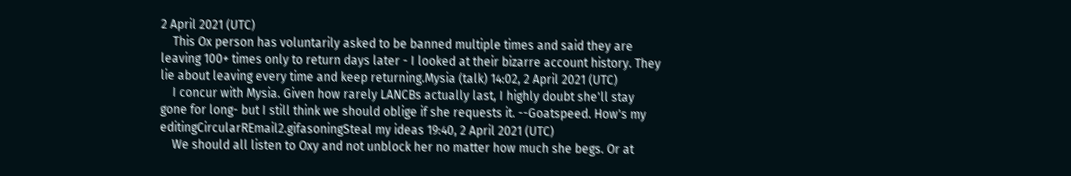2 April 2021 (UTC)
    This Ox person has voluntarily asked to be banned multiple times and said they are leaving 100+ times only to return days later - I looked at their bizarre account history. They lie about leaving every time and keep returning.Mysia (talk) 14:02, 2 April 2021 (UTC)
    I concur with Mysia. Given how rarely LANCBs actually last, I highly doubt she'll stay gone for long- but I still think we should oblige if she requests it. --Goatspeed. How's my editingCircularREmail2.gifasoningSteal my ideas 19:40, 2 April 2021 (UTC)
    We should all listen to Oxy and not unblock her no matter how much she begs. Or at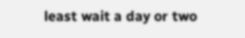least wait a day or two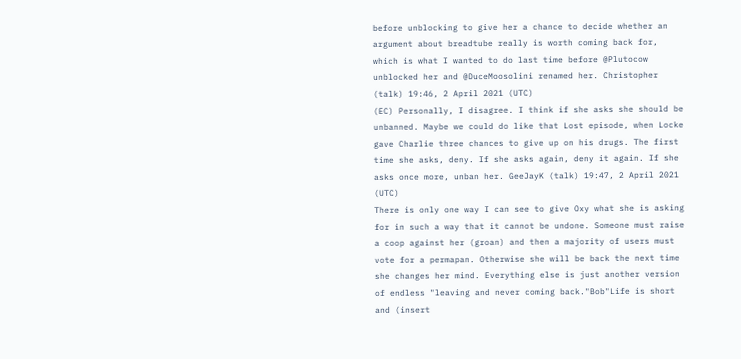before unblocking to give her a chance to decide whether an argument about breadtube really is worth coming back for, which is what I wanted to do last time before @Plutocow unblocked her and @DuceMoosolini renamed her. Christopher (talk) 19:46, 2 April 2021 (UTC)
(EC) Personally, I disagree. I think if she asks she should be unbanned. Maybe we could do like that Lost episode, when Locke gave Charlie three chances to give up on his drugs. The first time she asks, deny. If she asks again, deny it again. If she asks once more, unban her. GeeJayK (talk) 19:47, 2 April 2021 (UTC)
There is only one way I can see to give Oxy what she is asking for in such a way that it cannot be undone. Someone must raise a coop against her (groan) and then a majority of users must vote for a permapan. Otherwise she will be back the next time she changes her mind. Everything else is just another version of endless "leaving and never coming back."Bob"Life is short and (insert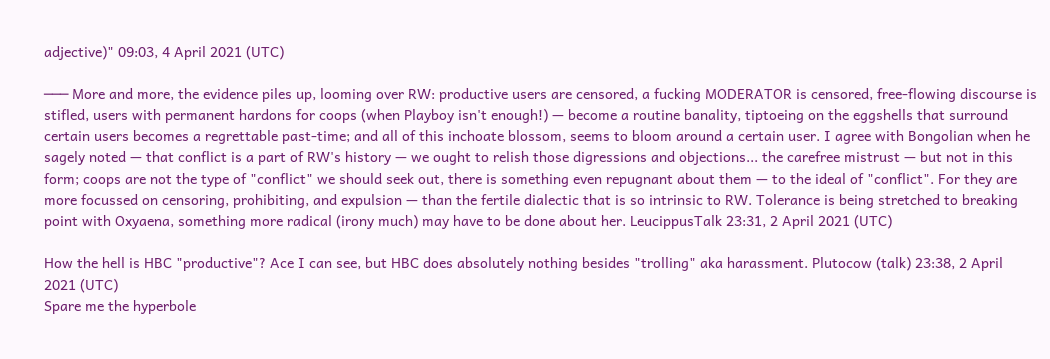adjective)" 09:03, 4 April 2021 (UTC)

─── More and more, the evidence piles up, looming over RW: productive users are censored, a fucking MODERATOR is censored, free-flowing discourse is stifled, users with permanent hardons for coops (when Playboy isn't enough!) — become a routine banality, tiptoeing on the eggshells that surround certain users becomes a regrettable past-time; and all of this inchoate blossom, seems to bloom around a certain user. I agree with Bongolian when he sagely noted — that conflict is a part of RW's history — we ought to relish those digressions and objections... the carefree mistrust — but not in this form; coops are not the type of "conflict" we should seek out, there is something even repugnant about them — to the ideal of "conflict". For they are more focussed on censoring, prohibiting, and expulsion — than the fertile dialectic that is so intrinsic to RW. Tolerance is being stretched to breaking point with Oxyaena, something more radical (irony much) may have to be done about her. LeucippusTalk 23:31, 2 April 2021 (UTC)

How the hell is HBC "productive"? Ace I can see, but HBC does absolutely nothing besides "trolling" aka harassment. Plutocow (talk) 23:38, 2 April 2021 (UTC)
Spare me the hyperbole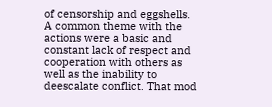of censorship and eggshells. A common theme with the actions were a basic and constant lack of respect and cooperation with others as well as the inability to deescalate conflict. That mod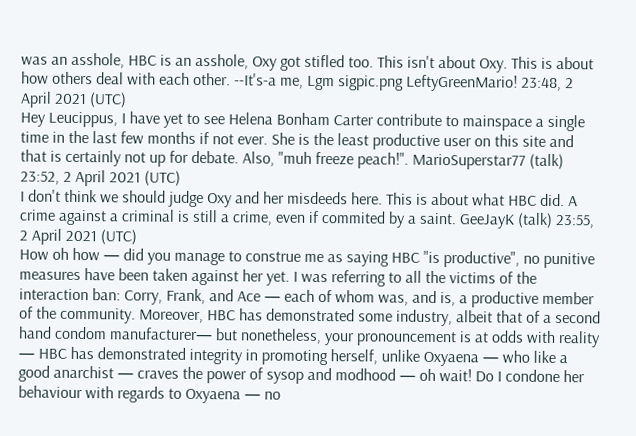was an asshole, HBC is an asshole, Oxy got stifled too. This isn't about Oxy. This is about how others deal with each other. --It's-a me, Lgm sigpic.png LeftyGreenMario! 23:48, 2 April 2021 (UTC)
Hey Leucippus, I have yet to see Helena Bonham Carter contribute to mainspace a single time in the last few months if not ever. She is the least productive user on this site and that is certainly not up for debate. Also, "muh freeze peach!". MarioSuperstar77 (talk) 23:52, 2 April 2021 (UTC)
I don't think we should judge Oxy and her misdeeds here. This is about what HBC did. A crime against a criminal is still a crime, even if commited by a saint. GeeJayK (talk) 23:55, 2 April 2021 (UTC)
How oh how — did you manage to construe me as saying HBC "is productive", no punitive measures have been taken against her yet. I was referring to all the victims of the interaction ban: Corry, Frank, and Ace — each of whom was, and is, a productive member of the community. Moreover, HBC has demonstrated some industry, albeit that of a second hand condom manufacturer— but nonetheless, your pronouncement is at odds with reality — HBC has demonstrated integrity in promoting herself, unlike Oxyaena — who like a good anarchist — craves the power of sysop and modhood — oh wait! Do I condone her behaviour with regards to Oxyaena — no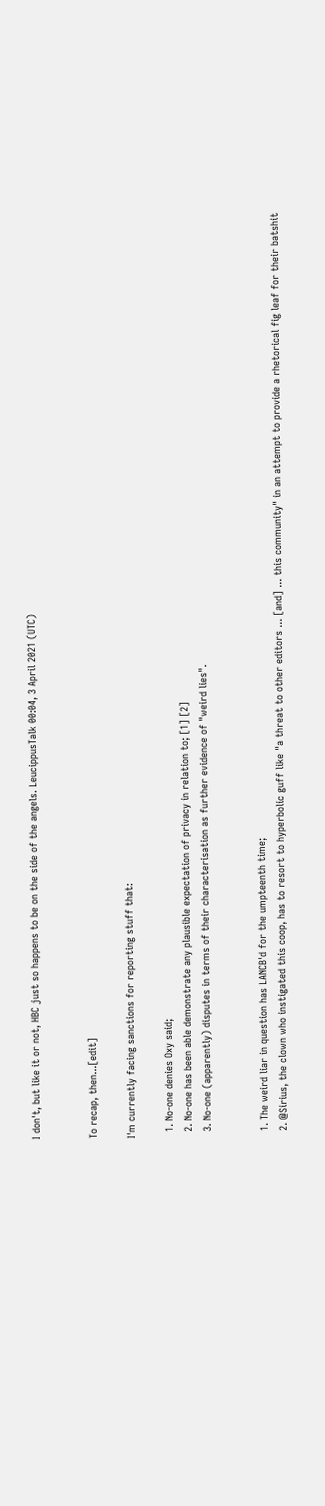I don't, but like it or not, HBC just so happens to be on the side of the angels. LeucippusTalk 00:04, 3 April 2021 (UTC)


To recap, then...[edit]

I'm currently facing sanctions for reporting stuff that:

  1. No-one denies Oxy said;
  2. No-one has been able demonstrate any plausible expectation of privacy in relation to; [1] [2]
  3. No-one (apparently) disputes in terms of their characterisation as further evidence of "weird lies".


  1. The weird liar in question has LANCB'd for the umpteenth time;
  2. @Sirius, the clown who instigated this coop, has to resort to hyperbolic guff like "a threat to other editors ... [and] ... this community" in an attempt to provide a rhetorical fig leaf for their batshit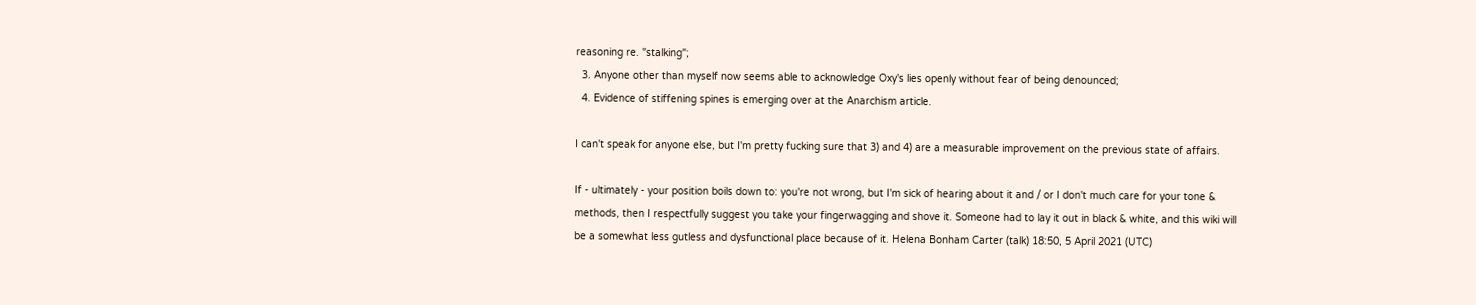reasoning re. "stalking";
  3. Anyone other than myself now seems able to acknowledge Oxy's lies openly without fear of being denounced;
  4. Evidence of stiffening spines is emerging over at the Anarchism article.

I can't speak for anyone else, but I'm pretty fucking sure that 3) and 4) are a measurable improvement on the previous state of affairs.

If - ultimately - your position boils down to: you're not wrong, but I'm sick of hearing about it and / or I don't much care for your tone & methods, then I respectfully suggest you take your fingerwagging and shove it. Someone had to lay it out in black & white, and this wiki will be a somewhat less gutless and dysfunctional place because of it. Helena Bonham Carter (talk) 18:50, 5 April 2021 (UTC)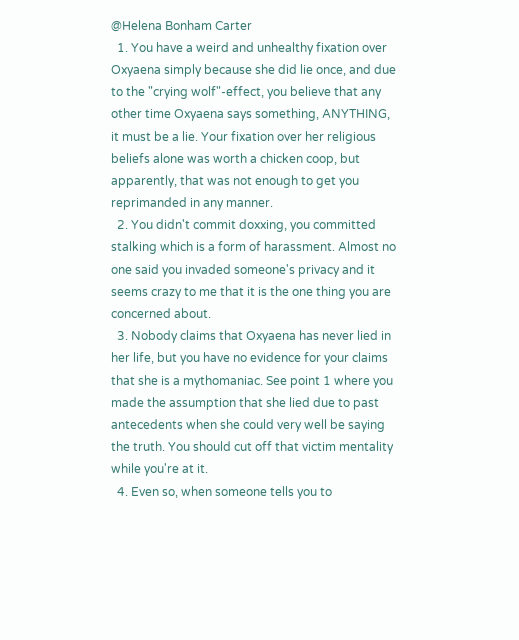@Helena Bonham Carter
  1. You have a weird and unhealthy fixation over Oxyaena simply because she did lie once, and due to the "crying wolf"-effect, you believe that any other time Oxyaena says something, ANYTHING, it must be a lie. Your fixation over her religious beliefs alone was worth a chicken coop, but apparently, that was not enough to get you reprimanded in any manner.
  2. You didn't commit doxxing, you committed stalking which is a form of harassment. Almost no one said you invaded someone's privacy and it seems crazy to me that it is the one thing you are concerned about.
  3. Nobody claims that Oxyaena has never lied in her life, but you have no evidence for your claims that she is a mythomaniac. See point 1 where you made the assumption that she lied due to past antecedents when she could very well be saying the truth. You should cut off that victim mentality while you're at it.
  4. Even so, when someone tells you to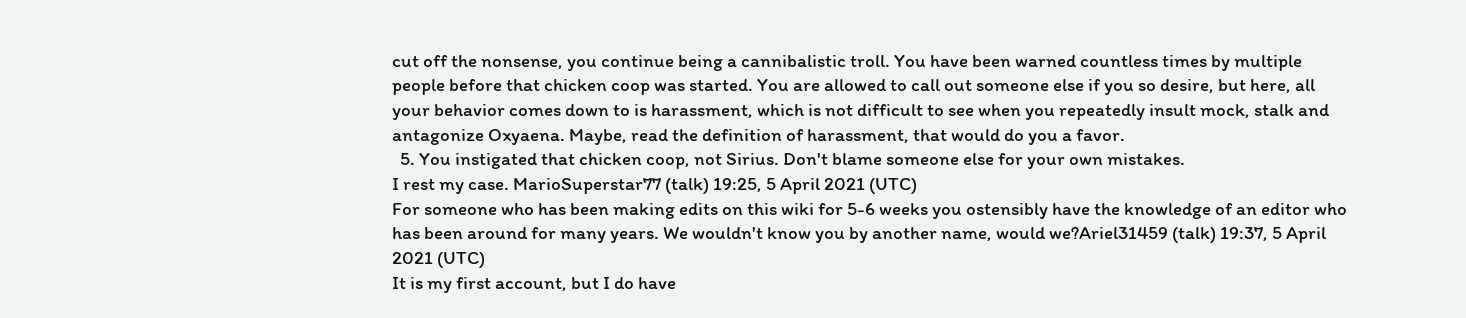cut off the nonsense, you continue being a cannibalistic troll. You have been warned countless times by multiple people before that chicken coop was started. You are allowed to call out someone else if you so desire, but here, all your behavior comes down to is harassment, which is not difficult to see when you repeatedly insult mock, stalk and antagonize Oxyaena. Maybe, read the definition of harassment, that would do you a favor.
  5. You instigated that chicken coop, not Sirius. Don't blame someone else for your own mistakes.
I rest my case. MarioSuperstar77 (talk) 19:25, 5 April 2021 (UTC)
For someone who has been making edits on this wiki for 5-6 weeks you ostensibly have the knowledge of an editor who has been around for many years. We wouldn't know you by another name, would we?Ariel31459 (talk) 19:37, 5 April 2021 (UTC)
It is my first account, but I do have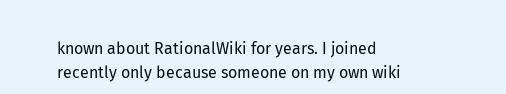known about RationalWiki for years. I joined recently only because someone on my own wiki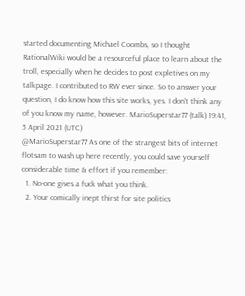started documenting Michael Coombs, so I thought RationalWiki would be a resourceful place to learn about the troll, especially when he decides to post expletives on my talkpage. I contributed to RW ever since. So to answer your question, I do know how this site works, yes. I don't think any of you know my name, however. MarioSuperstar77 (talk) 19:41, 5 April 2021 (UTC)
@MarioSuperstar77 As one of the strangest bits of internet flotsam to wash up here recently, you could save yourself considerable time & effort if you remember:
  1. No-one gives a fuck what you think.
  2. Your comically inept thirst for site politics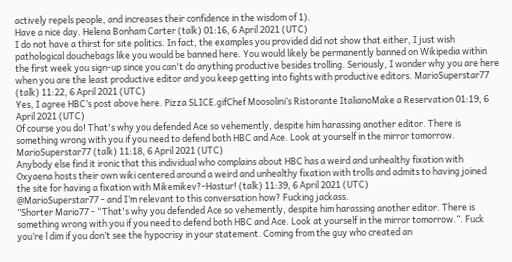actively repels people, and increases their confidence in the wisdom of 1).
Have a nice day. Helena Bonham Carter (talk) 01:16, 6 April 2021 (UTC)
I do not have a thirst for site politics. In fact, the examples you provided did not show that either, I just wish pathological douchebags like you would be banned here. You would likely be permanently banned on Wikipedia within the first week you sign-up since you can't do anything productive besides trolling. Seriously, I wonder why you are here when you are the least productive editor and you keep getting into fights with productive editors. MarioSuperstar77 (talk) 11:22, 6 April 2021 (UTC)
Yes, I agree HBC’s post above here. Pizza SLICE.gifChef Moosolini’s Ristorante ItalianoMake a Reservation 01:19, 6 April 2021 (UTC)
Of course you do! That's why you defended Ace so vehemently, despite him harassing another editor. There is something wrong with you if you need to defend both HBC and Ace. Look at yourself in the mirror tomorrow. MarioSuperstar77 (talk) 11:18, 6 April 2021 (UTC)
Anybody else find it ironic that this individual who complains about HBC has a weird and unhealthy fixation with Oxyaena hosts their own wiki centered around a weird and unhealthy fixation with trolls and admits to having joined the site for having a fixation with Mikemikev?-Hastur! (talk) 11:39, 6 April 2021 (UTC)
@MarioSuperstar77 - and I’m relevant to this conversation how? Fucking jackass.
”Shorter Mario77 - “That's why you defended Ace so vehemently, despite him harassing another editor. There is something wrong with you if you need to defend both HBC and Ace. Look at yourself in the mirror tomorrow.”. Fuck you’re l dim if you don’t see the hypocrisy in your statement. Coming from the guy who created an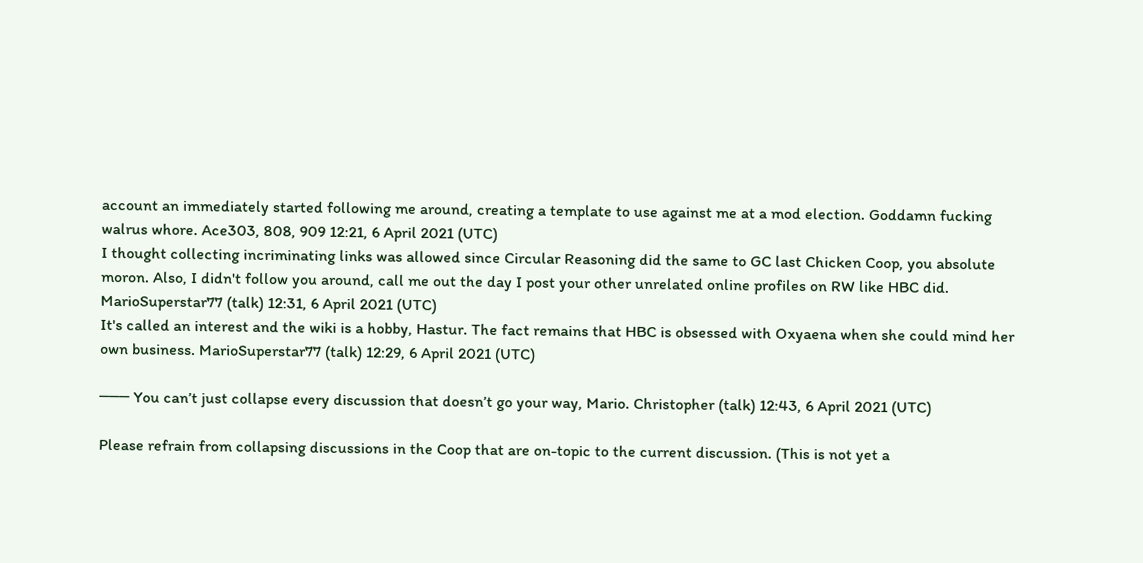account an immediately started following me around, creating a template to use against me at a mod election. Goddamn fucking walrus whore. Ace303, 808, 909 12:21, 6 April 2021 (UTC)
I thought collecting incriminating links was allowed since Circular Reasoning did the same to GC last Chicken Coop, you absolute moron. Also, I didn't follow you around, call me out the day I post your other unrelated online profiles on RW like HBC did. MarioSuperstar77 (talk) 12:31, 6 April 2021 (UTC)
It's called an interest and the wiki is a hobby, Hastur. The fact remains that HBC is obsessed with Oxyaena when she could mind her own business. MarioSuperstar77 (talk) 12:29, 6 April 2021 (UTC)

─── You can’t just collapse every discussion that doesn’t go your way, Mario. Christopher (talk) 12:43, 6 April 2021 (UTC)

Please refrain from collapsing discussions in the Coop that are on-topic to the current discussion. (This is not yet a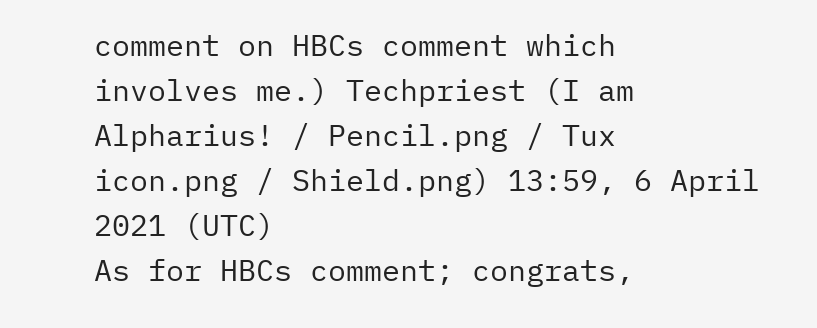comment on HBCs comment which involves me.) Techpriest (I am Alpharius! / Pencil.png / Tux icon.png / Shield.png) 13:59, 6 April 2021 (UTC)
As for HBCs comment; congrats,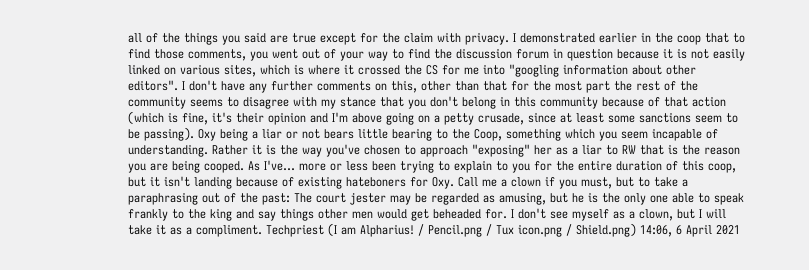all of the things you said are true except for the claim with privacy. I demonstrated earlier in the coop that to find those comments, you went out of your way to find the discussion forum in question because it is not easily linked on various sites, which is where it crossed the CS for me into "googling information about other editors". I don't have any further comments on this, other than that for the most part the rest of the community seems to disagree with my stance that you don't belong in this community because of that action (which is fine, it's their opinion and I'm above going on a petty crusade, since at least some sanctions seem to be passing). Oxy being a liar or not bears little bearing to the Coop, something which you seem incapable of understanding. Rather it is the way you've chosen to approach "exposing" her as a liar to RW that is the reason you are being cooped. As I've... more or less been trying to explain to you for the entire duration of this coop, but it isn't landing because of existing hateboners for Oxy. Call me a clown if you must, but to take a paraphrasing out of the past: The court jester may be regarded as amusing, but he is the only one able to speak frankly to the king and say things other men would get beheaded for. I don't see myself as a clown, but I will take it as a compliment. Techpriest (I am Alpharius! / Pencil.png / Tux icon.png / Shield.png) 14:06, 6 April 2021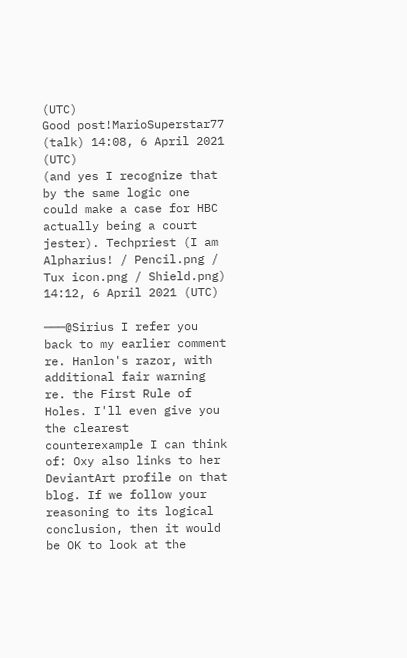(UTC)
Good post!MarioSuperstar77 (talk) 14:08, 6 April 2021 (UTC)
(and yes I recognize that by the same logic one could make a case for HBC actually being a court jester). Techpriest (I am Alpharius! / Pencil.png / Tux icon.png / Shield.png) 14:12, 6 April 2021 (UTC)

───@Sirius I refer you back to my earlier comment re. Hanlon's razor, with additional fair warning re. the First Rule of Holes. I'll even give you the clearest counterexample I can think of: Oxy also links to her DeviantArt profile on that blog. If we follow your reasoning to its logical conclusion, then it would be OK to look at the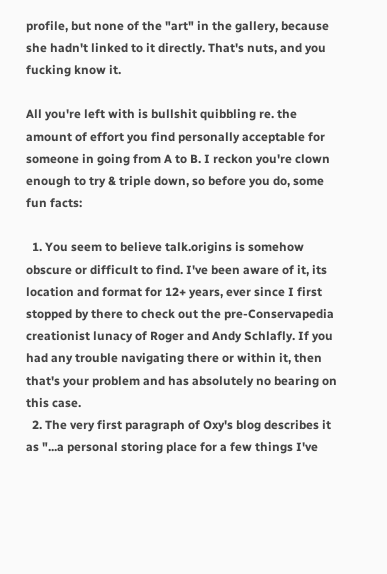profile, but none of the "art" in the gallery, because she hadn't linked to it directly. That's nuts, and you fucking know it.

All you're left with is bullshit quibbling re. the amount of effort you find personally acceptable for someone in going from A to B. I reckon you're clown enough to try & triple down, so before you do, some fun facts:

  1. You seem to believe talk.origins is somehow obscure or difficult to find. I've been aware of it, its location and format for 12+ years, ever since I first stopped by there to check out the pre-Conservapedia creationist lunacy of Roger and Andy Schlafly. If you had any trouble navigating there or within it, then that's your problem and has absolutely no bearing on this case.
  2. The very first paragraph of Oxy's blog describes it as "...a personal storing place for a few things I've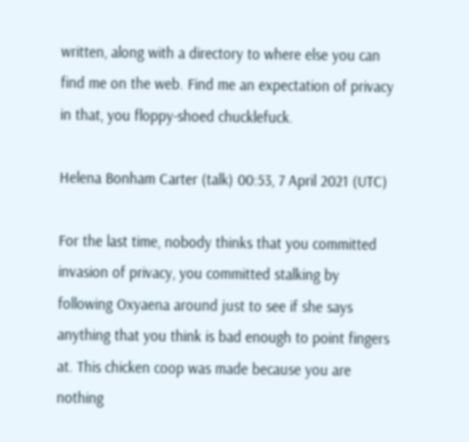written, along with a directory to where else you can find me on the web. Find me an expectation of privacy in that, you floppy-shoed chucklefuck.

Helena Bonham Carter (talk) 00:53, 7 April 2021 (UTC)

For the last time, nobody thinks that you committed invasion of privacy, you committed stalking by following Oxyaena around just to see if she says anything that you think is bad enough to point fingers at. This chicken coop was made because you are nothing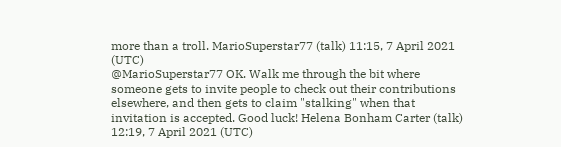more than a troll. MarioSuperstar77 (talk) 11:15, 7 April 2021 (UTC)
@MarioSuperstar77 OK. Walk me through the bit where someone gets to invite people to check out their contributions elsewhere, and then gets to claim "stalking" when that invitation is accepted. Good luck! Helena Bonham Carter (talk) 12:19, 7 April 2021 (UTC)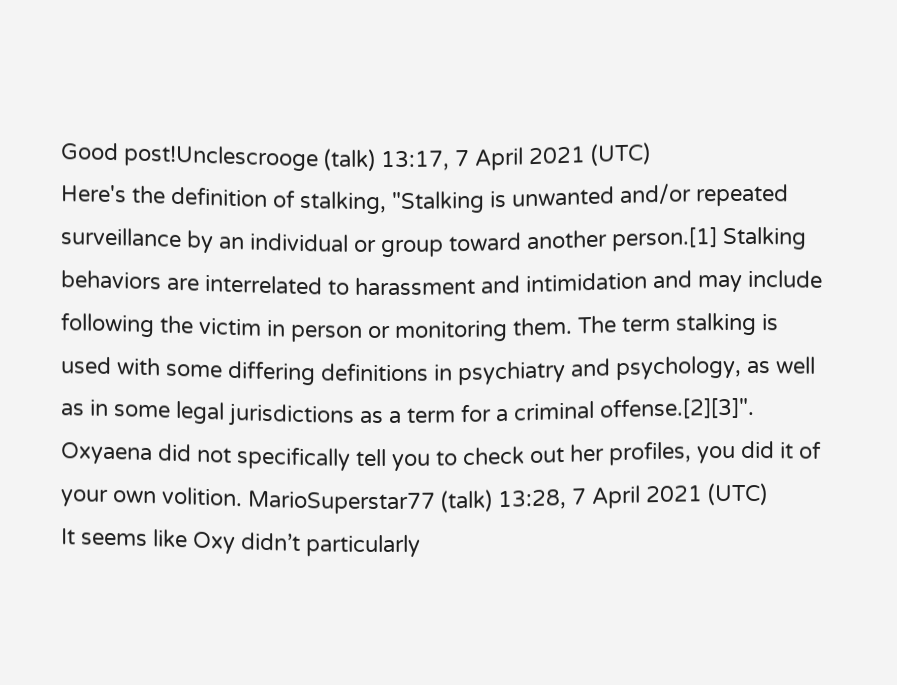Good post!Unclescrooge (talk) 13:17, 7 April 2021 (UTC)
Here's the definition of stalking, "Stalking is unwanted and/or repeated surveillance by an individual or group toward another person.[1] Stalking behaviors are interrelated to harassment and intimidation and may include following the victim in person or monitoring them. The term stalking is used with some differing definitions in psychiatry and psychology, as well as in some legal jurisdictions as a term for a criminal offense.[2][3]". Oxyaena did not specifically tell you to check out her profiles, you did it of your own volition. MarioSuperstar77 (talk) 13:28, 7 April 2021 (UTC)
It seems like Oxy didn’t particularly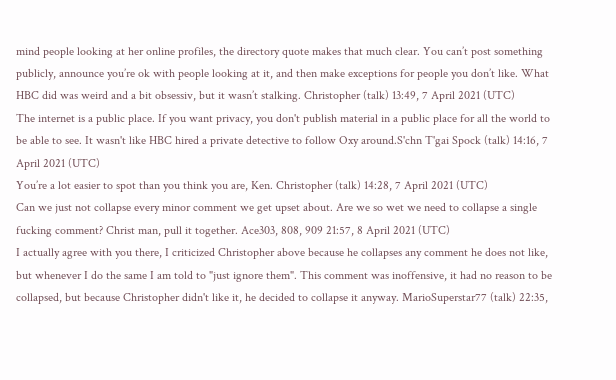mind people looking at her online profiles, the directory quote makes that much clear. You can’t post something publicly, announce you’re ok with people looking at it, and then make exceptions for people you don’t like. What HBC did was weird and a bit obsessiv, but it wasn’t stalking. Christopher (talk) 13:49, 7 April 2021 (UTC)
The internet is a public place. If you want privacy, you don't publish material in a public place for all the world to be able to see. It wasn't like HBC hired a private detective to follow Oxy around.S'chn T'gai Spock (talk) 14:16, 7 April 2021 (UTC)
You’re a lot easier to spot than you think you are, Ken. Christopher (talk) 14:28, 7 April 2021 (UTC)
Can we just not collapse every minor comment we get upset about. Are we so wet we need to collapse a single fucking comment? Christ man, pull it together. Ace303, 808, 909 21:57, 8 April 2021 (UTC)
I actually agree with you there, I criticized Christopher above because he collapses any comment he does not like, but whenever I do the same I am told to "just ignore them". This comment was inoffensive, it had no reason to be collapsed, but because Christopher didn't like it, he decided to collapse it anyway. MarioSuperstar77 (talk) 22:35,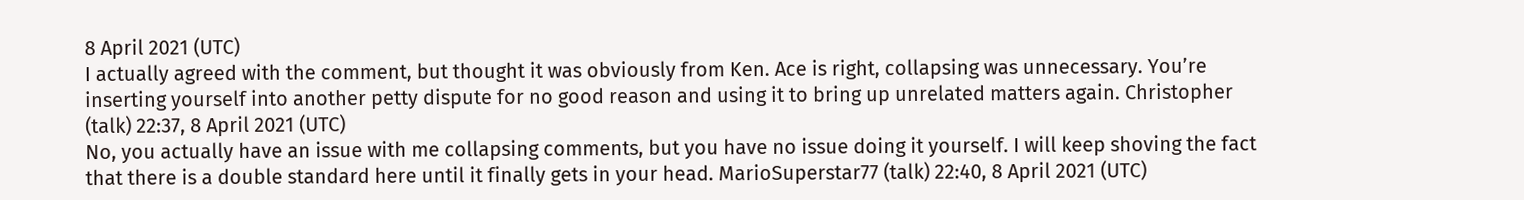8 April 2021 (UTC)
I actually agreed with the comment, but thought it was obviously from Ken. Ace is right, collapsing was unnecessary. You’re inserting yourself into another petty dispute for no good reason and using it to bring up unrelated matters again. Christopher (talk) 22:37, 8 April 2021 (UTC)
No, you actually have an issue with me collapsing comments, but you have no issue doing it yourself. I will keep shoving the fact that there is a double standard here until it finally gets in your head. MarioSuperstar77 (talk) 22:40, 8 April 2021 (UTC)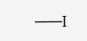───I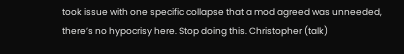took issue with one specific collapse that a mod agreed was unneeded, there’s no hypocrisy here. Stop doing this. Christopher (talk)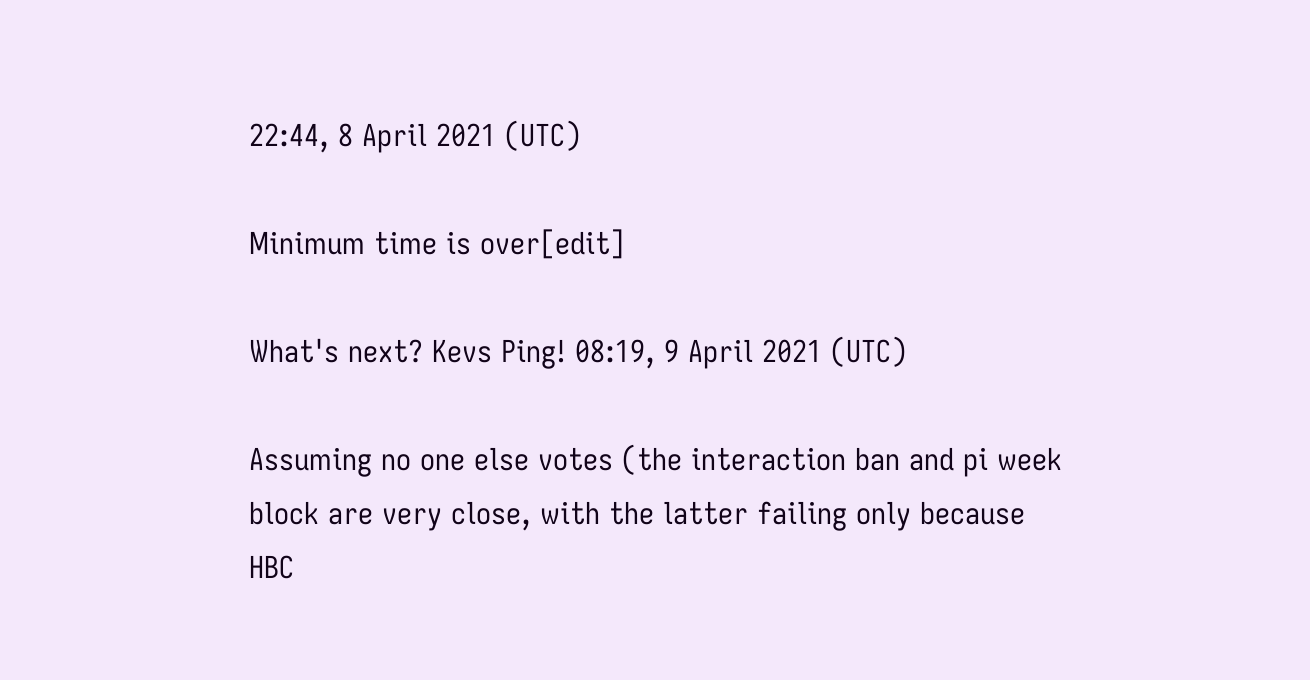22:44, 8 April 2021 (UTC)

Minimum time is over[edit]

What's next? Kevs Ping! 08:19, 9 April 2021 (UTC)

Assuming no one else votes (the interaction ban and pi week block are very close, with the latter failing only because HBC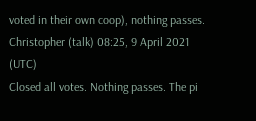voted in their own coop), nothing passes. Christopher (talk) 08:25, 9 April 2021 (UTC)
Closed all votes. Nothing passes. The pi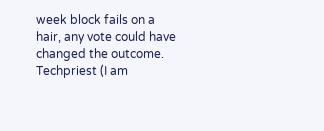week block fails on a hair, any vote could have changed the outcome. Techpriest (I am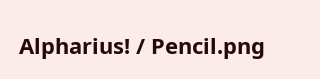Alpharius! / Pencil.png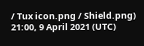/ Tux icon.png / Shield.png) 21:00, 9 April 2021 (UTC)